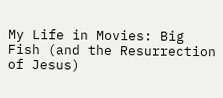My Life in Movies: Big Fish (and the Resurrection of Jesus)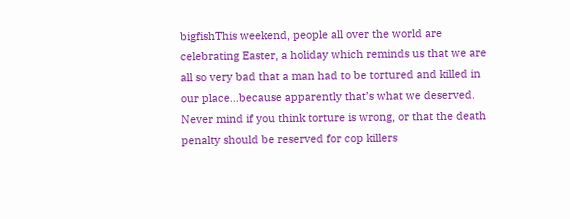bigfishThis weekend, people all over the world are celebrating Easter, a holiday which reminds us that we are all so very bad that a man had to be tortured and killed in our place…because apparently that’s what we deserved.  Never mind if you think torture is wrong, or that the death penalty should be reserved for cop killers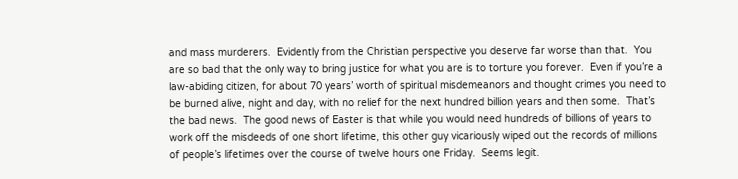and mass murderers.  Evidently from the Christian perspective you deserve far worse than that.  You are so bad that the only way to bring justice for what you are is to torture you forever.  Even if you’re a law-abiding citizen, for about 70 years’ worth of spiritual misdemeanors and thought crimes you need to be burned alive, night and day, with no relief for the next hundred billion years and then some.  That’s the bad news.  The good news of Easter is that while you would need hundreds of billions of years to work off the misdeeds of one short lifetime, this other guy vicariously wiped out the records of millions of people’s lifetimes over the course of twelve hours one Friday.  Seems legit.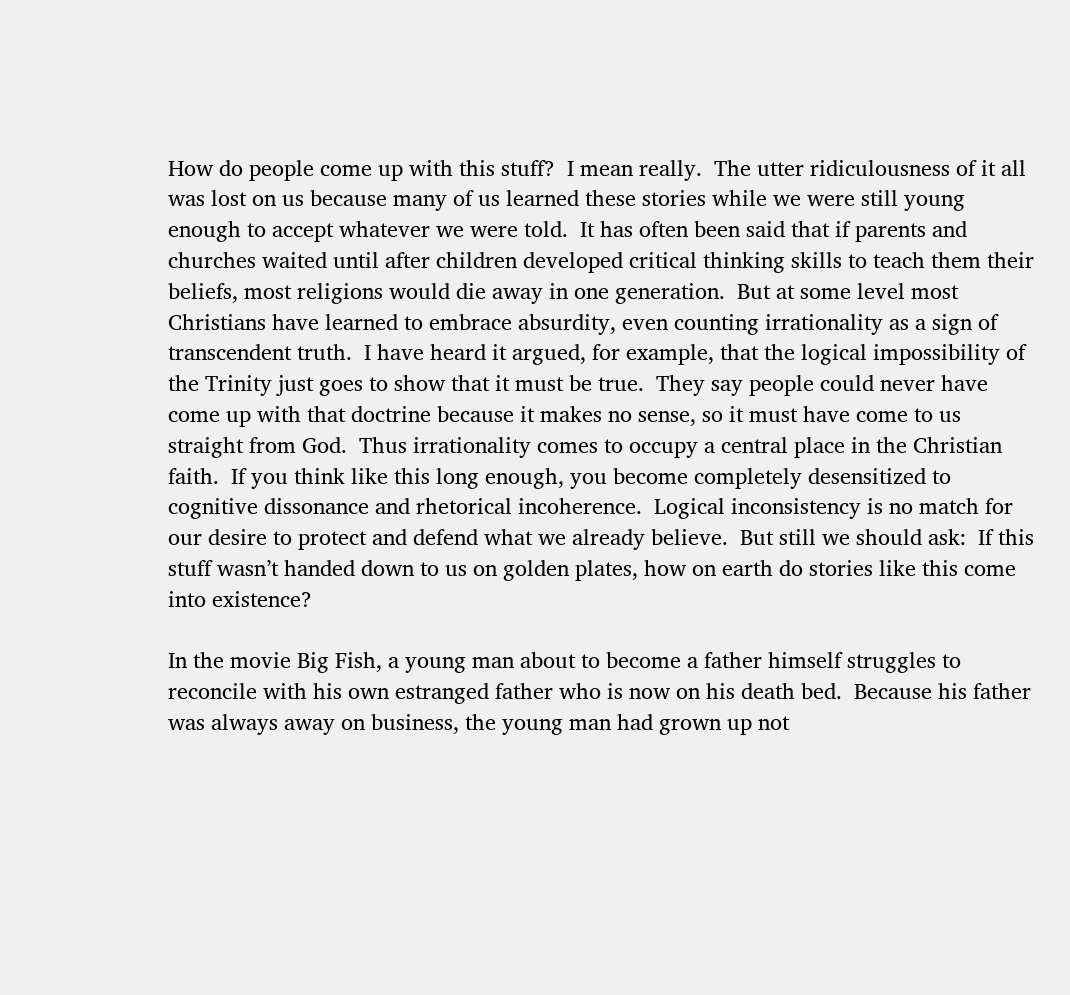How do people come up with this stuff?  I mean really.  The utter ridiculousness of it all was lost on us because many of us learned these stories while we were still young enough to accept whatever we were told.  It has often been said that if parents and churches waited until after children developed critical thinking skills to teach them their beliefs, most religions would die away in one generation.  But at some level most Christians have learned to embrace absurdity, even counting irrationality as a sign of transcendent truth.  I have heard it argued, for example, that the logical impossibility of the Trinity just goes to show that it must be true.  They say people could never have come up with that doctrine because it makes no sense, so it must have come to us straight from God.  Thus irrationality comes to occupy a central place in the Christian faith.  If you think like this long enough, you become completely desensitized to cognitive dissonance and rhetorical incoherence.  Logical inconsistency is no match for our desire to protect and defend what we already believe.  But still we should ask:  If this stuff wasn’t handed down to us on golden plates, how on earth do stories like this come into existence?

In the movie Big Fish, a young man about to become a father himself struggles to reconcile with his own estranged father who is now on his death bed.  Because his father was always away on business, the young man had grown up not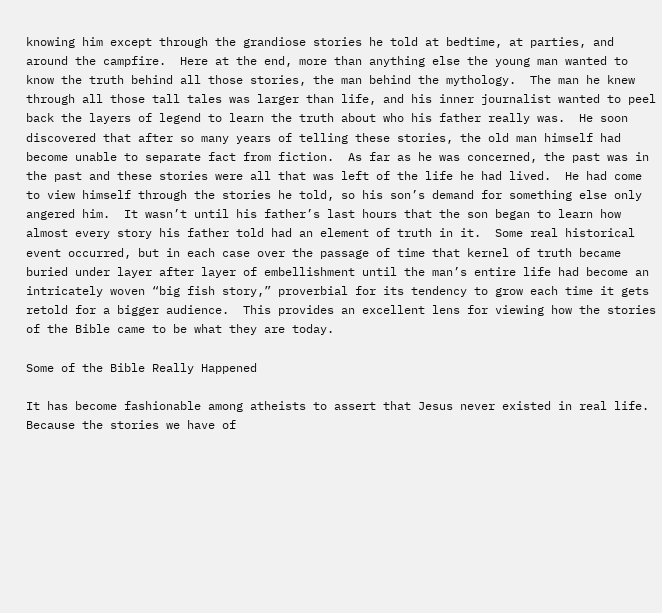knowing him except through the grandiose stories he told at bedtime, at parties, and around the campfire.  Here at the end, more than anything else the young man wanted to know the truth behind all those stories, the man behind the mythology.  The man he knew through all those tall tales was larger than life, and his inner journalist wanted to peel back the layers of legend to learn the truth about who his father really was.  He soon discovered that after so many years of telling these stories, the old man himself had become unable to separate fact from fiction.  As far as he was concerned, the past was in the past and these stories were all that was left of the life he had lived.  He had come to view himself through the stories he told, so his son’s demand for something else only angered him.  It wasn’t until his father’s last hours that the son began to learn how almost every story his father told had an element of truth in it.  Some real historical event occurred, but in each case over the passage of time that kernel of truth became buried under layer after layer of embellishment until the man’s entire life had become an intricately woven “big fish story,” proverbial for its tendency to grow each time it gets retold for a bigger audience.  This provides an excellent lens for viewing how the stories of the Bible came to be what they are today.

Some of the Bible Really Happened

It has become fashionable among atheists to assert that Jesus never existed in real life.  Because the stories we have of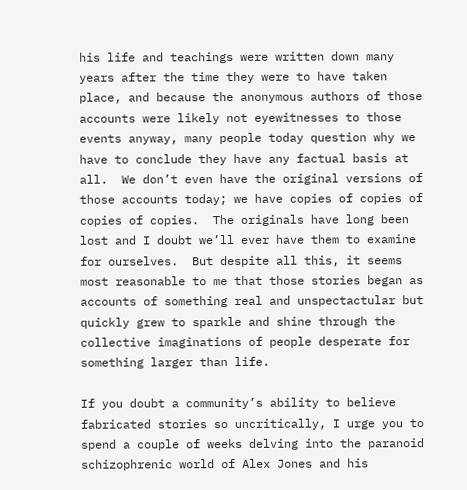his life and teachings were written down many years after the time they were to have taken place, and because the anonymous authors of those accounts were likely not eyewitnesses to those events anyway, many people today question why we have to conclude they have any factual basis at all.  We don’t even have the original versions of those accounts today; we have copies of copies of copies of copies.  The originals have long been lost and I doubt we’ll ever have them to examine for ourselves.  But despite all this, it seems most reasonable to me that those stories began as accounts of something real and unspectactular but quickly grew to sparkle and shine through the collective imaginations of people desperate for something larger than life.

If you doubt a community’s ability to believe fabricated stories so uncritically, I urge you to spend a couple of weeks delving into the paranoid schizophrenic world of Alex Jones and his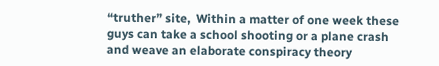“truther” site,  Within a matter of one week these guys can take a school shooting or a plane crash and weave an elaborate conspiracy theory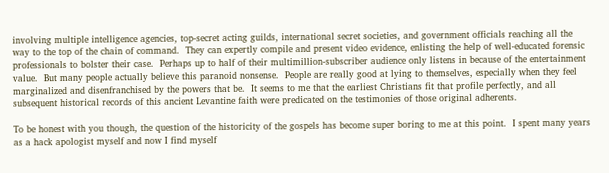involving multiple intelligence agencies, top-secret acting guilds, international secret societies, and government officials reaching all the way to the top of the chain of command.  They can expertly compile and present video evidence, enlisting the help of well-educated forensic professionals to bolster their case.  Perhaps up to half of their multimillion-subscriber audience only listens in because of the entertainment value.  But many people actually believe this paranoid nonsense.  People are really good at lying to themselves, especially when they feel marginalized and disenfranchised by the powers that be.  It seems to me that the earliest Christians fit that profile perfectly, and all subsequent historical records of this ancient Levantine faith were predicated on the testimonies of those original adherents.

To be honest with you though, the question of the historicity of the gospels has become super boring to me at this point.  I spent many years as a hack apologist myself and now I find myself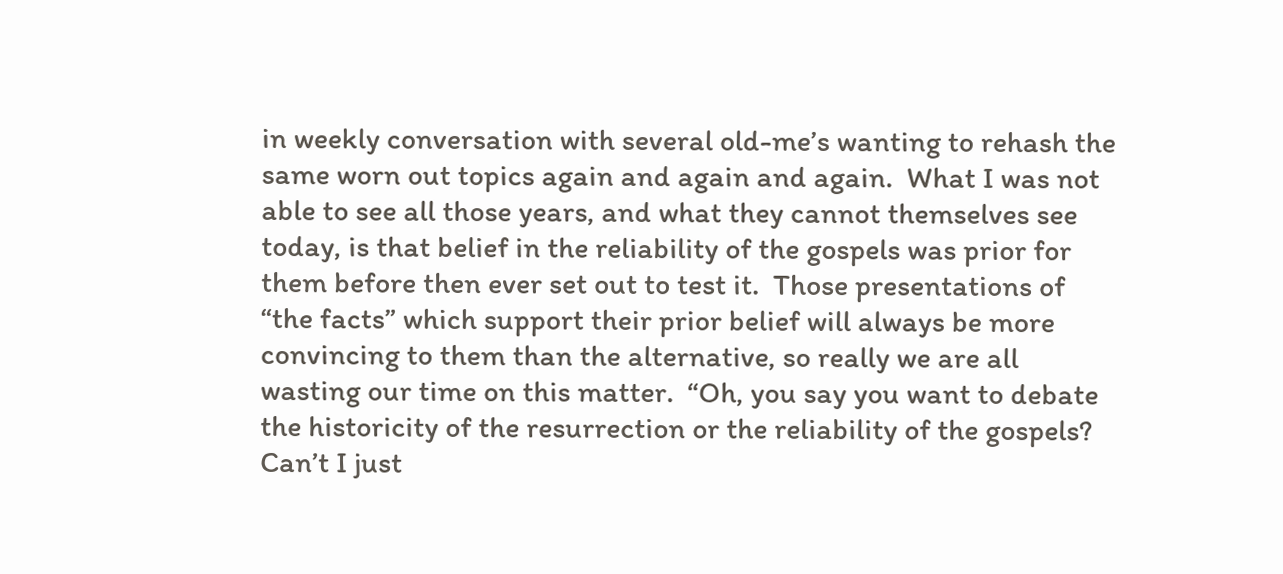in weekly conversation with several old-me’s wanting to rehash the same worn out topics again and again and again.  What I was not able to see all those years, and what they cannot themselves see today, is that belief in the reliability of the gospels was prior for them before then ever set out to test it.  Those presentations of “the facts” which support their prior belief will always be more convincing to them than the alternative, so really we are all wasting our time on this matter.  “Oh, you say you want to debate the historicity of the resurrection or the reliability of the gospels?  Can’t I just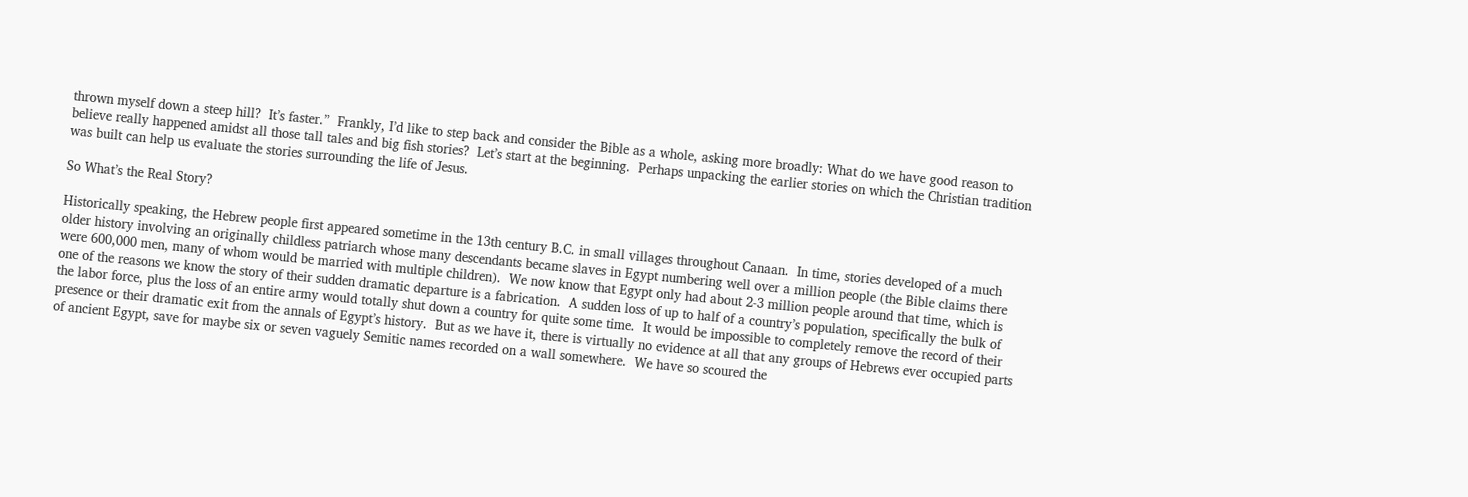thrown myself down a steep hill?  It’s faster.”  Frankly, I’d like to step back and consider the Bible as a whole, asking more broadly: What do we have good reason to believe really happened amidst all those tall tales and big fish stories?  Let’s start at the beginning.  Perhaps unpacking the earlier stories on which the Christian tradition was built can help us evaluate the stories surrounding the life of Jesus.

So What’s the Real Story?

Historically speaking, the Hebrew people first appeared sometime in the 13th century B.C. in small villages throughout Canaan.  In time, stories developed of a much older history involving an originally childless patriarch whose many descendants became slaves in Egypt numbering well over a million people (the Bible claims there were 600,000 men, many of whom would be married with multiple children).  We now know that Egypt only had about 2-3 million people around that time, which is one of the reasons we know the story of their sudden dramatic departure is a fabrication.  A sudden loss of up to half of a country’s population, specifically the bulk of the labor force, plus the loss of an entire army would totally shut down a country for quite some time.  It would be impossible to completely remove the record of their presence or their dramatic exit from the annals of Egypt’s history.  But as we have it, there is virtually no evidence at all that any groups of Hebrews ever occupied parts of ancient Egypt, save for maybe six or seven vaguely Semitic names recorded on a wall somewhere.  We have so scoured the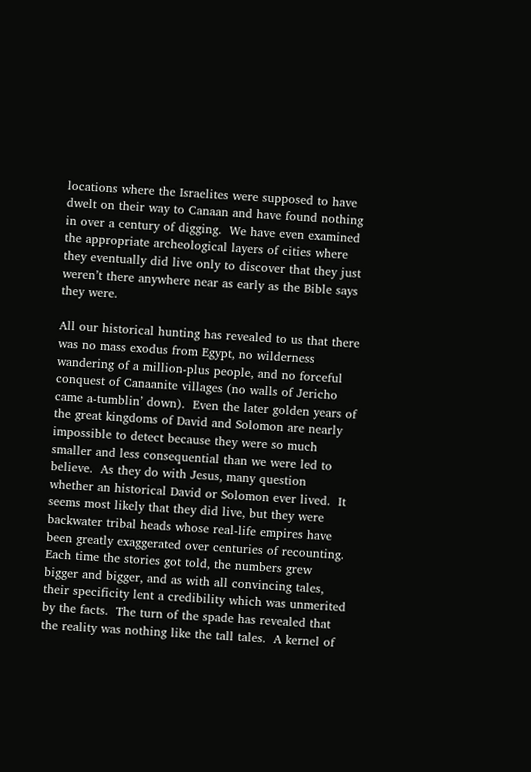locations where the Israelites were supposed to have dwelt on their way to Canaan and have found nothing in over a century of digging.  We have even examined the appropriate archeological layers of cities where they eventually did live only to discover that they just weren’t there anywhere near as early as the Bible says they were.

All our historical hunting has revealed to us that there was no mass exodus from Egypt, no wilderness wandering of a million-plus people, and no forceful conquest of Canaanite villages (no walls of Jericho came a-tumblin’ down).  Even the later golden years of the great kingdoms of David and Solomon are nearly impossible to detect because they were so much smaller and less consequential than we were led to believe.  As they do with Jesus, many question whether an historical David or Solomon ever lived.  It seems most likely that they did live, but they were backwater tribal heads whose real-life empires have been greatly exaggerated over centuries of recounting.  Each time the stories got told, the numbers grew bigger and bigger, and as with all convincing tales, their specificity lent a credibility which was unmerited by the facts.  The turn of the spade has revealed that the reality was nothing like the tall tales.  A kernel of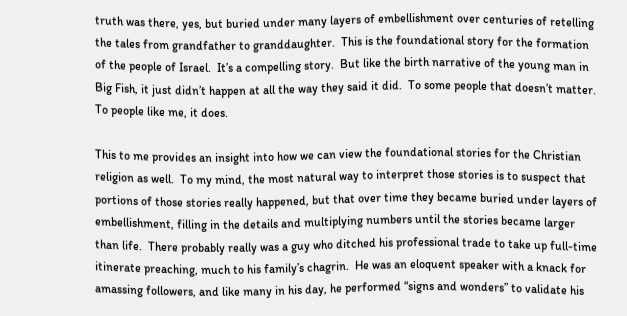truth was there, yes, but buried under many layers of embellishment over centuries of retelling the tales from grandfather to granddaughter.  This is the foundational story for the formation of the people of Israel.  It’s a compelling story.  But like the birth narrative of the young man in Big Fish, it just didn’t happen at all the way they said it did.  To some people that doesn’t matter.  To people like me, it does.

This to me provides an insight into how we can view the foundational stories for the Christian religion as well.  To my mind, the most natural way to interpret those stories is to suspect that portions of those stories really happened, but that over time they became buried under layers of embellishment, filling in the details and multiplying numbers until the stories became larger than life.  There probably really was a guy who ditched his professional trade to take up full-time itinerate preaching, much to his family’s chagrin.  He was an eloquent speaker with a knack for amassing followers, and like many in his day, he performed “signs and wonders” to validate his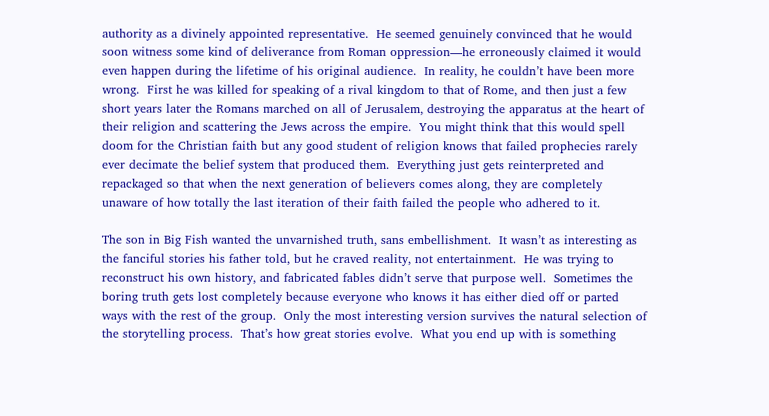authority as a divinely appointed representative.  He seemed genuinely convinced that he would soon witness some kind of deliverance from Roman oppression—he erroneously claimed it would even happen during the lifetime of his original audience.  In reality, he couldn’t have been more wrong.  First he was killed for speaking of a rival kingdom to that of Rome, and then just a few short years later the Romans marched on all of Jerusalem, destroying the apparatus at the heart of their religion and scattering the Jews across the empire.  You might think that this would spell doom for the Christian faith but any good student of religion knows that failed prophecies rarely ever decimate the belief system that produced them.  Everything just gets reinterpreted and repackaged so that when the next generation of believers comes along, they are completely unaware of how totally the last iteration of their faith failed the people who adhered to it.

The son in Big Fish wanted the unvarnished truth, sans embellishment.  It wasn’t as interesting as the fanciful stories his father told, but he craved reality, not entertainment.  He was trying to reconstruct his own history, and fabricated fables didn’t serve that purpose well.  Sometimes the boring truth gets lost completely because everyone who knows it has either died off or parted ways with the rest of the group.  Only the most interesting version survives the natural selection of the storytelling process.  That’s how great stories evolve.  What you end up with is something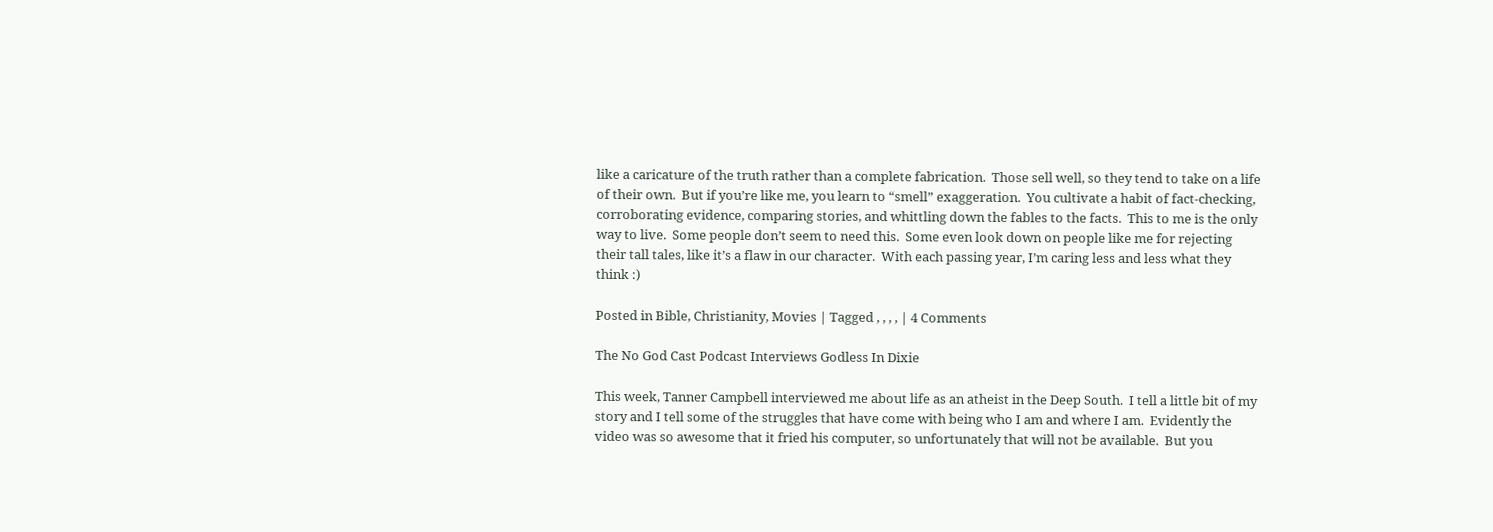like a caricature of the truth rather than a complete fabrication.  Those sell well, so they tend to take on a life of their own.  But if you’re like me, you learn to “smell” exaggeration.  You cultivate a habit of fact-checking, corroborating evidence, comparing stories, and whittling down the fables to the facts.  This to me is the only way to live.  Some people don’t seem to need this.  Some even look down on people like me for rejecting their tall tales, like it’s a flaw in our character.  With each passing year, I’m caring less and less what they think :)

Posted in Bible, Christianity, Movies | Tagged , , , , | 4 Comments

The No God Cast Podcast Interviews Godless In Dixie

This week, Tanner Campbell interviewed me about life as an atheist in the Deep South.  I tell a little bit of my story and I tell some of the struggles that have come with being who I am and where I am.  Evidently the video was so awesome that it fried his computer, so unfortunately that will not be available.  But you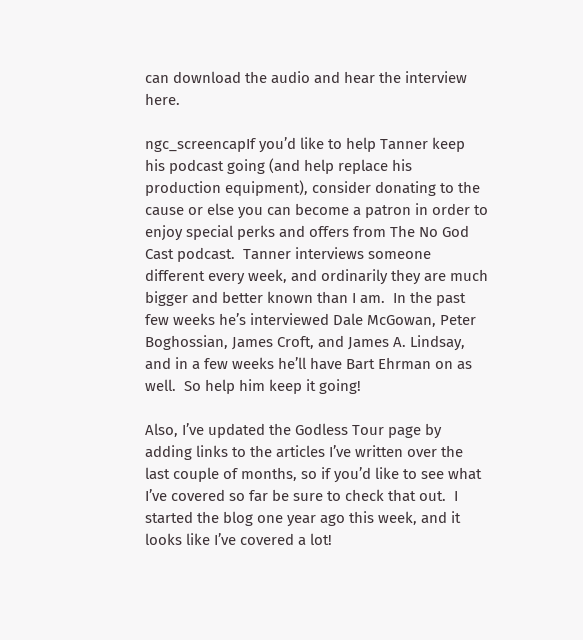can download the audio and hear the interview here.

ngc_screencapIf you’d like to help Tanner keep his podcast going (and help replace his production equipment), consider donating to the cause or else you can become a patron in order to enjoy special perks and offers from The No God Cast podcast.  Tanner interviews someone different every week, and ordinarily they are much bigger and better known than I am.  In the past few weeks he’s interviewed Dale McGowan, Peter Boghossian, James Croft, and James A. Lindsay, and in a few weeks he’ll have Bart Ehrman on as well.  So help him keep it going!

Also, I’ve updated the Godless Tour page by adding links to the articles I’ve written over the last couple of months, so if you’d like to see what I’ve covered so far be sure to check that out.  I started the blog one year ago this week, and it looks like I’ve covered a lot!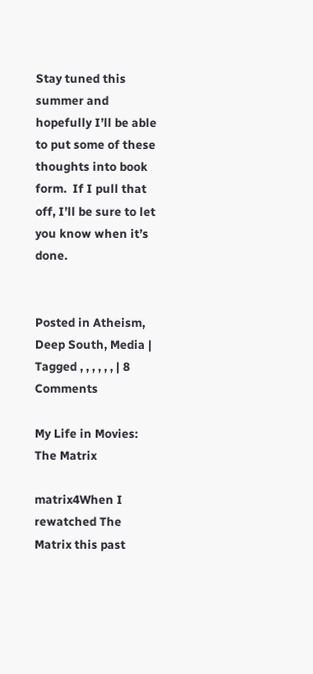Stay tuned this summer and hopefully I’ll be able to put some of these thoughts into book form.  If I pull that off, I’ll be sure to let you know when it’s done.


Posted in Atheism, Deep South, Media | Tagged , , , , , , | 8 Comments

My Life in Movies: The Matrix

matrix4When I rewatched The Matrix this past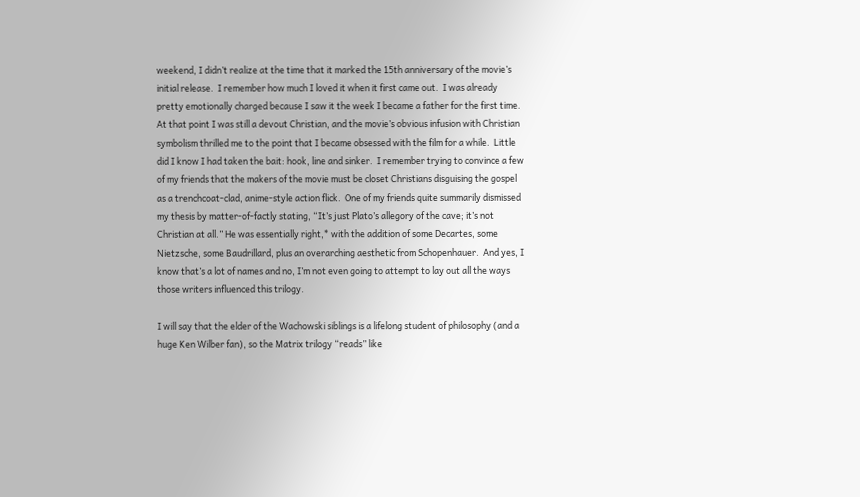weekend, I didn’t realize at the time that it marked the 15th anniversary of the movie’s initial release.  I remember how much I loved it when it first came out.  I was already pretty emotionally charged because I saw it the week I became a father for the first time.  At that point I was still a devout Christian, and the movie’s obvious infusion with Christian symbolism thrilled me to the point that I became obsessed with the film for a while.  Little did I know I had taken the bait: hook, line and sinker.  I remember trying to convince a few of my friends that the makers of the movie must be closet Christians disguising the gospel as a trenchcoat-clad, anime-style action flick.  One of my friends quite summarily dismissed my thesis by matter-of-factly stating, “It’s just Plato’s allegory of the cave; it’s not Christian at all.” He was essentially right,* with the addition of some Decartes, some Nietzsche, some Baudrillard, plus an overarching aesthetic from Schopenhauer.  And yes, I know that’s a lot of names and no, I’m not even going to attempt to lay out all the ways those writers influenced this trilogy.

I will say that the elder of the Wachowski siblings is a lifelong student of philosophy (and a huge Ken Wilber fan), so the Matrix trilogy “reads” like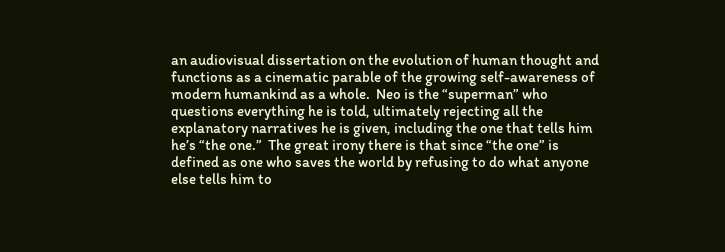an audiovisual dissertation on the evolution of human thought and functions as a cinematic parable of the growing self-awareness of modern humankind as a whole.  Neo is the “superman” who questions everything he is told, ultimately rejecting all the explanatory narratives he is given, including the one that tells him he’s “the one.”  The great irony there is that since “the one” is defined as one who saves the world by refusing to do what anyone else tells him to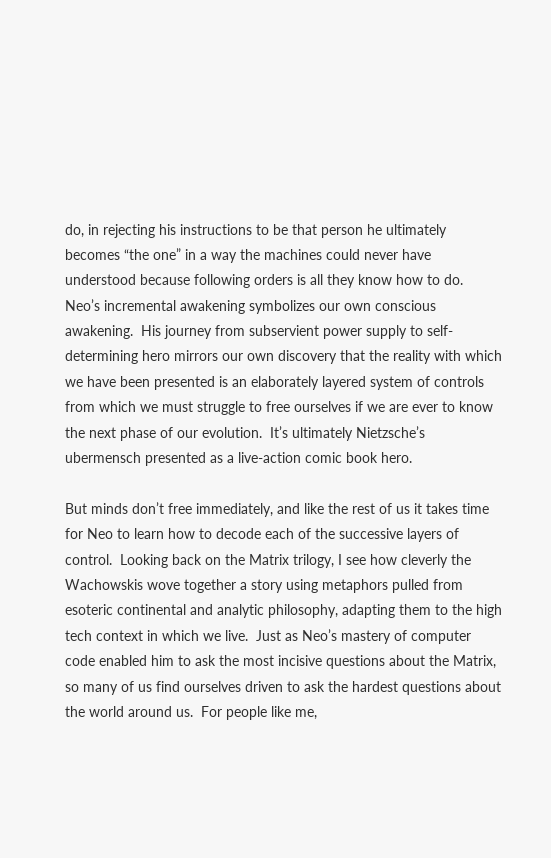do, in rejecting his instructions to be that person he ultimately becomes “the one” in a way the machines could never have understood because following orders is all they know how to do.  Neo’s incremental awakening symbolizes our own conscious awakening.  His journey from subservient power supply to self-determining hero mirrors our own discovery that the reality with which we have been presented is an elaborately layered system of controls from which we must struggle to free ourselves if we are ever to know the next phase of our evolution.  It’s ultimately Nietzsche’s ubermensch presented as a live-action comic book hero.

But minds don’t free immediately, and like the rest of us it takes time for Neo to learn how to decode each of the successive layers of control.  Looking back on the Matrix trilogy, I see how cleverly the Wachowskis wove together a story using metaphors pulled from esoteric continental and analytic philosophy, adapting them to the high tech context in which we live.  Just as Neo’s mastery of computer code enabled him to ask the most incisive questions about the Matrix, so many of us find ourselves driven to ask the hardest questions about the world around us.  For people like me,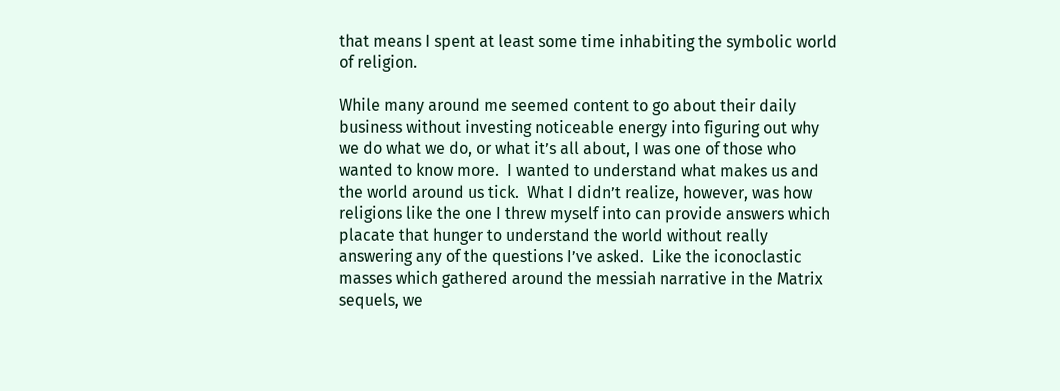that means I spent at least some time inhabiting the symbolic world of religion.

While many around me seemed content to go about their daily business without investing noticeable energy into figuring out why we do what we do, or what it’s all about, I was one of those who wanted to know more.  I wanted to understand what makes us and the world around us tick.  What I didn’t realize, however, was how religions like the one I threw myself into can provide answers which placate that hunger to understand the world without really answering any of the questions I’ve asked.  Like the iconoclastic masses which gathered around the messiah narrative in the Matrix sequels, we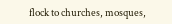flock to churches, mosques,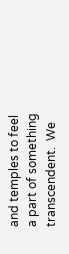and temples to feel a part of something transcendent.  We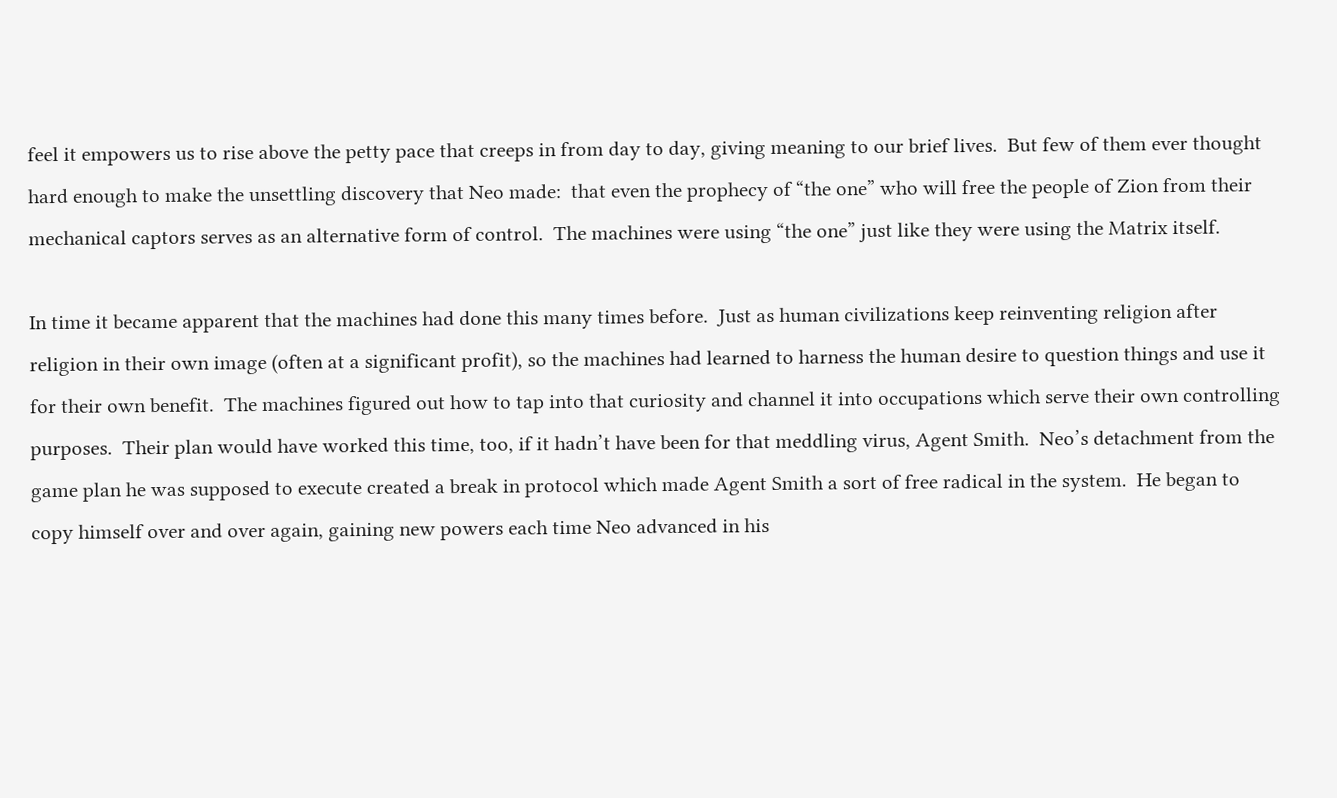feel it empowers us to rise above the petty pace that creeps in from day to day, giving meaning to our brief lives.  But few of them ever thought hard enough to make the unsettling discovery that Neo made:  that even the prophecy of “the one” who will free the people of Zion from their mechanical captors serves as an alternative form of control.  The machines were using “the one” just like they were using the Matrix itself.

In time it became apparent that the machines had done this many times before.  Just as human civilizations keep reinventing religion after religion in their own image (often at a significant profit), so the machines had learned to harness the human desire to question things and use it for their own benefit.  The machines figured out how to tap into that curiosity and channel it into occupations which serve their own controlling purposes.  Their plan would have worked this time, too, if it hadn’t have been for that meddling virus, Agent Smith.  Neo’s detachment from the game plan he was supposed to execute created a break in protocol which made Agent Smith a sort of free radical in the system.  He began to copy himself over and over again, gaining new powers each time Neo advanced in his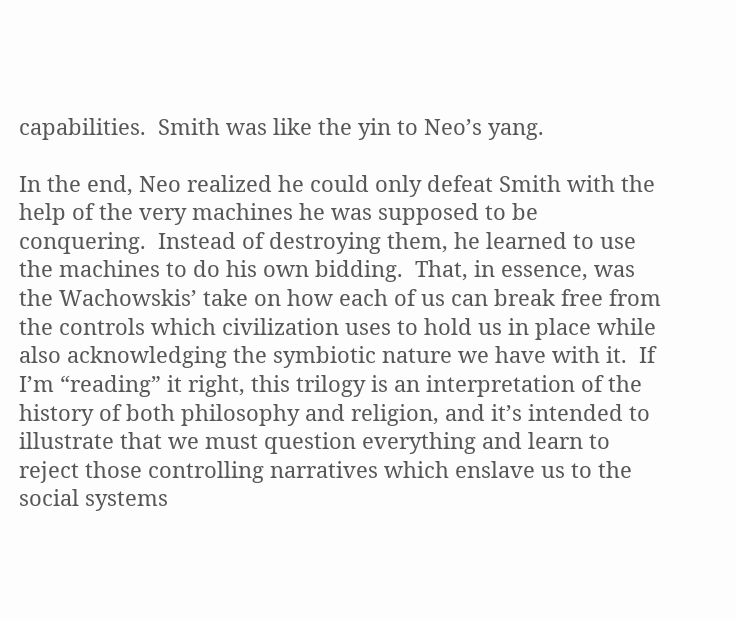capabilities.  Smith was like the yin to Neo’s yang.

In the end, Neo realized he could only defeat Smith with the help of the very machines he was supposed to be conquering.  Instead of destroying them, he learned to use the machines to do his own bidding.  That, in essence, was the Wachowskis’ take on how each of us can break free from the controls which civilization uses to hold us in place while also acknowledging the symbiotic nature we have with it.  If I’m “reading” it right, this trilogy is an interpretation of the history of both philosophy and religion, and it’s intended to illustrate that we must question everything and learn to reject those controlling narratives which enslave us to the social systems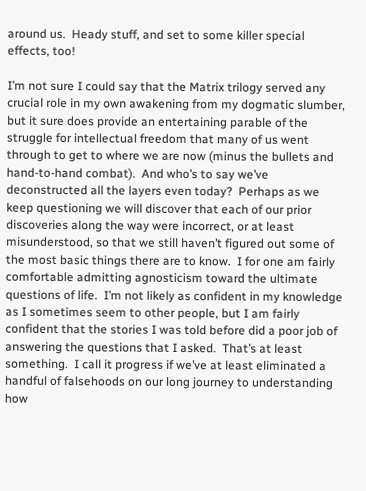around us.  Heady stuff, and set to some killer special effects, too!

I’m not sure I could say that the Matrix trilogy served any crucial role in my own awakening from my dogmatic slumber, but it sure does provide an entertaining parable of the struggle for intellectual freedom that many of us went through to get to where we are now (minus the bullets and hand-to-hand combat).  And who’s to say we’ve deconstructed all the layers even today?  Perhaps as we keep questioning we will discover that each of our prior discoveries along the way were incorrect, or at least misunderstood, so that we still haven’t figured out some of the most basic things there are to know.  I for one am fairly comfortable admitting agnosticism toward the ultimate questions of life.  I’m not likely as confident in my knowledge as I sometimes seem to other people, but I am fairly confident that the stories I was told before did a poor job of answering the questions that I asked.  That’s at least something.  I call it progress if we’ve at least eliminated a handful of falsehoods on our long journey to understanding how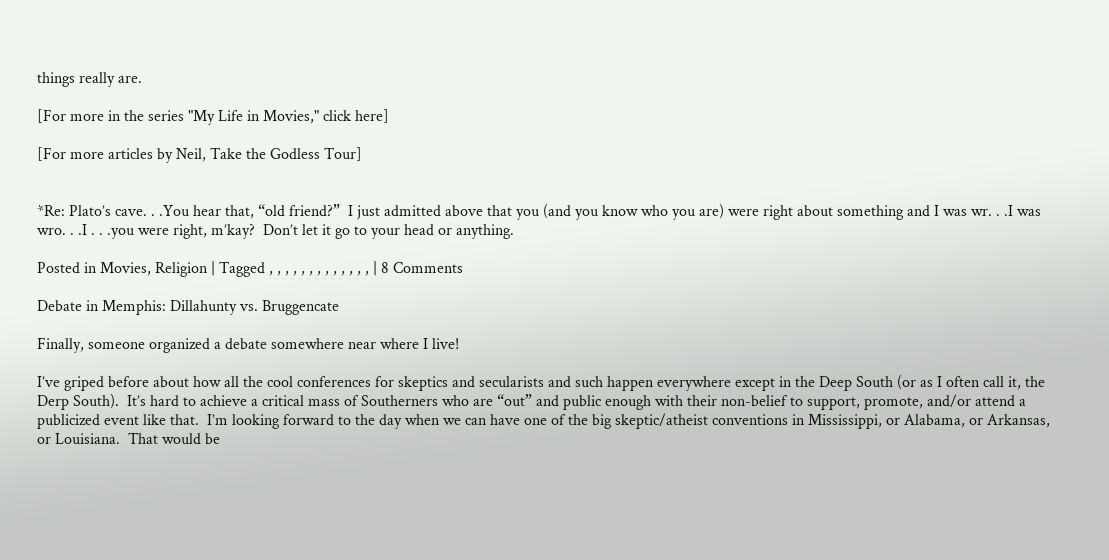things really are.

[For more in the series "My Life in Movies," click here]

[For more articles by Neil, Take the Godless Tour]


*Re: Plato’s cave. . .You hear that, “old friend?”  I just admitted above that you (and you know who you are) were right about something and I was wr. . .I was wro. . .I . . .you were right, m’kay?  Don’t let it go to your head or anything.

Posted in Movies, Religion | Tagged , , , , , , , , , , , , , | 8 Comments

Debate in Memphis: Dillahunty vs. Bruggencate

Finally, someone organized a debate somewhere near where I live!

I’ve griped before about how all the cool conferences for skeptics and secularists and such happen everywhere except in the Deep South (or as I often call it, the Derp South).  It’s hard to achieve a critical mass of Southerners who are “out” and public enough with their non-belief to support, promote, and/or attend a publicized event like that.  I’m looking forward to the day when we can have one of the big skeptic/atheist conventions in Mississippi, or Alabama, or Arkansas, or Louisiana.  That would be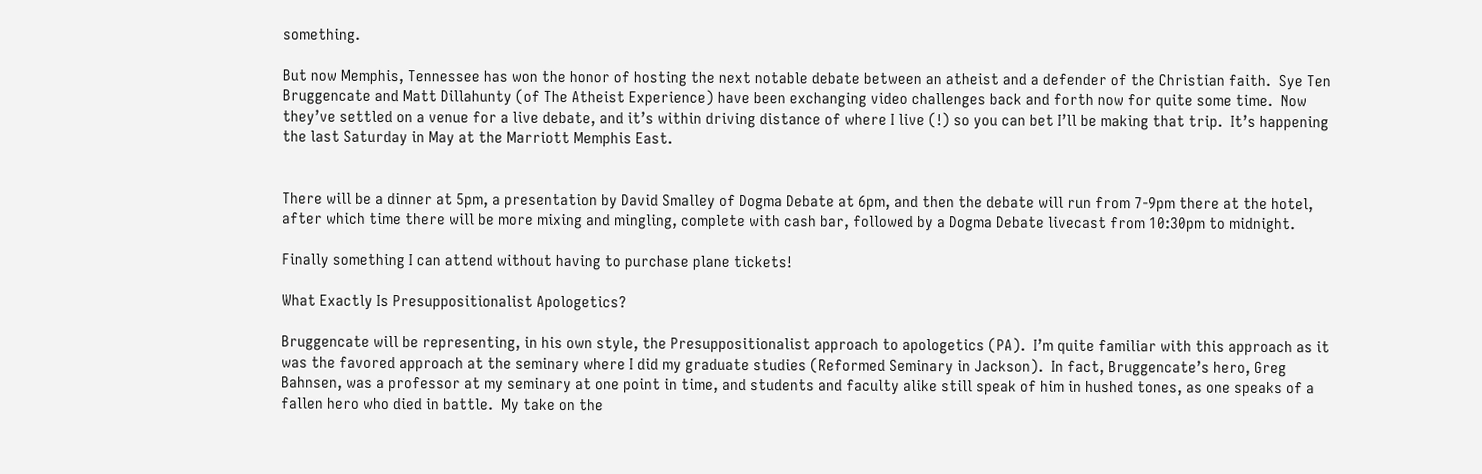something.

But now Memphis, Tennessee has won the honor of hosting the next notable debate between an atheist and a defender of the Christian faith.  Sye Ten Bruggencate and Matt Dillahunty (of The Atheist Experience) have been exchanging video challenges back and forth now for quite some time.  Now they’ve settled on a venue for a live debate, and it’s within driving distance of where I live (!) so you can bet I’ll be making that trip.  It’s happening the last Saturday in May at the Marriott Memphis East.


There will be a dinner at 5pm, a presentation by David Smalley of Dogma Debate at 6pm, and then the debate will run from 7-9pm there at the hotel, after which time there will be more mixing and mingling, complete with cash bar, followed by a Dogma Debate livecast from 10:30pm to midnight.

Finally something I can attend without having to purchase plane tickets!

What Exactly Is Presuppositionalist Apologetics?

Bruggencate will be representing, in his own style, the Presuppositionalist approach to apologetics (PA).  I’m quite familiar with this approach as it was the favored approach at the seminary where I did my graduate studies (Reformed Seminary in Jackson).  In fact, Bruggencate’s hero, Greg Bahnsen, was a professor at my seminary at one point in time, and students and faculty alike still speak of him in hushed tones, as one speaks of a fallen hero who died in battle.  My take on the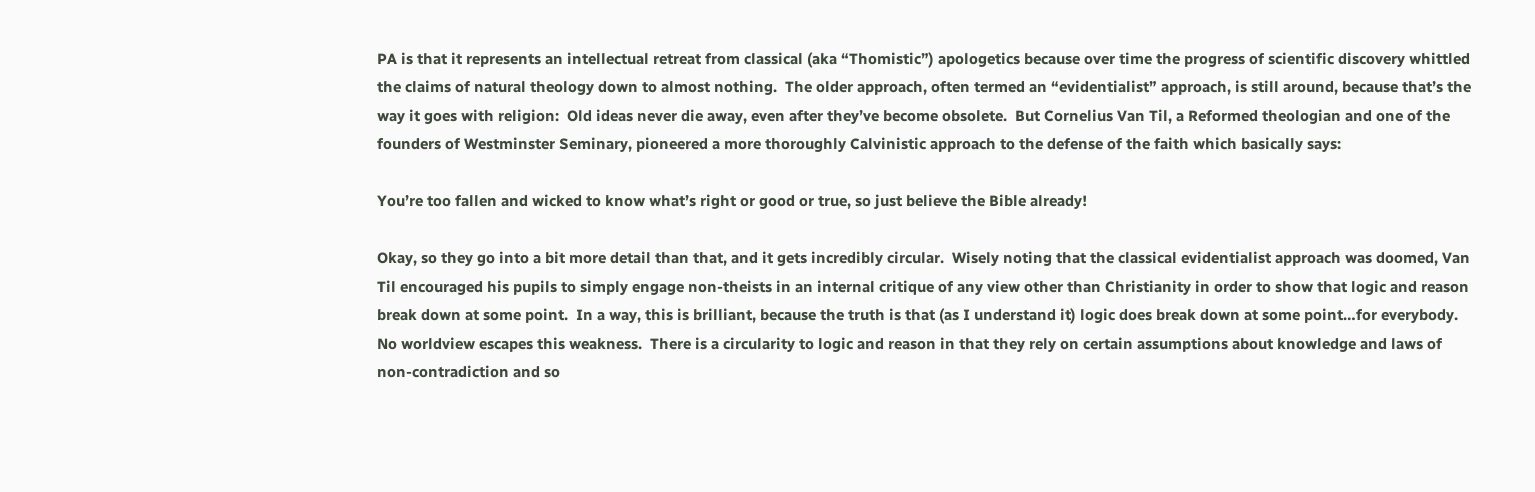PA is that it represents an intellectual retreat from classical (aka “Thomistic”) apologetics because over time the progress of scientific discovery whittled the claims of natural theology down to almost nothing.  The older approach, often termed an “evidentialist” approach, is still around, because that’s the way it goes with religion:  Old ideas never die away, even after they’ve become obsolete.  But Cornelius Van Til, a Reformed theologian and one of the founders of Westminster Seminary, pioneered a more thoroughly Calvinistic approach to the defense of the faith which basically says:

You’re too fallen and wicked to know what’s right or good or true, so just believe the Bible already!

Okay, so they go into a bit more detail than that, and it gets incredibly circular.  Wisely noting that the classical evidentialist approach was doomed, Van Til encouraged his pupils to simply engage non-theists in an internal critique of any view other than Christianity in order to show that logic and reason break down at some point.  In a way, this is brilliant, because the truth is that (as I understand it) logic does break down at some point…for everybody.  No worldview escapes this weakness.  There is a circularity to logic and reason in that they rely on certain assumptions about knowledge and laws of non-contradiction and so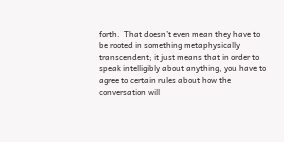forth.  That doesn’t even mean they have to be rooted in something metaphysically transcendent; it just means that in order to speak intelligibly about anything, you have to agree to certain rules about how the conversation will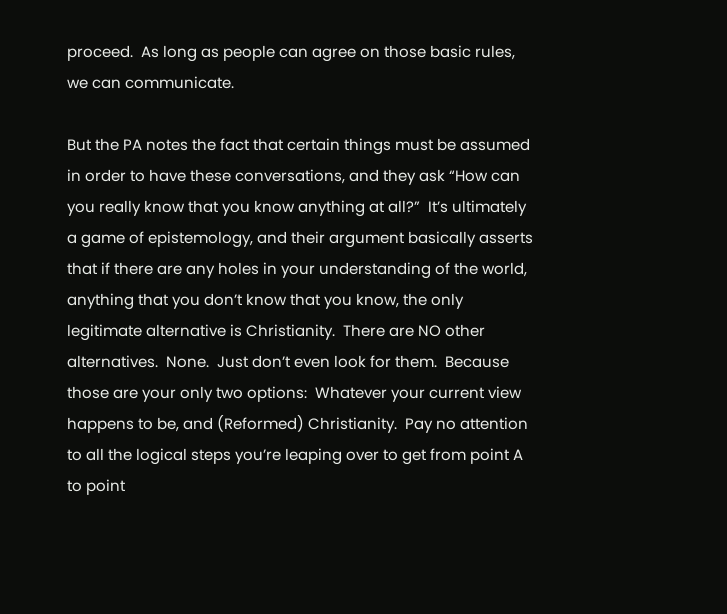proceed.  As long as people can agree on those basic rules, we can communicate.

But the PA notes the fact that certain things must be assumed in order to have these conversations, and they ask “How can you really know that you know anything at all?”  It’s ultimately a game of epistemology, and their argument basically asserts that if there are any holes in your understanding of the world, anything that you don’t know that you know, the only legitimate alternative is Christianity.  There are NO other alternatives.  None.  Just don’t even look for them.  Because those are your only two options:  Whatever your current view happens to be, and (Reformed) Christianity.  Pay no attention to all the logical steps you’re leaping over to get from point A to point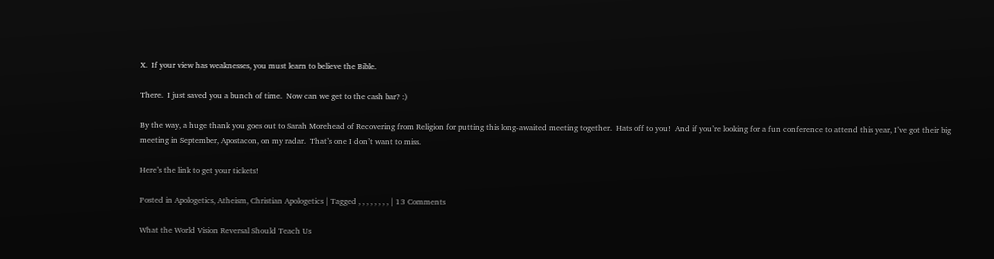X.  If your view has weaknesses, you must learn to believe the Bible.

There.  I just saved you a bunch of time.  Now can we get to the cash bar? :)

By the way, a huge thank you goes out to Sarah Morehead of Recovering from Religion for putting this long-awaited meeting together.  Hats off to you!  And if you’re looking for a fun conference to attend this year, I’ve got their big meeting in September, Apostacon, on my radar.  That’s one I don’t want to miss.

Here’s the link to get your tickets!

Posted in Apologetics, Atheism, Christian Apologetics | Tagged , , , , , , , , | 13 Comments

What the World Vision Reversal Should Teach Us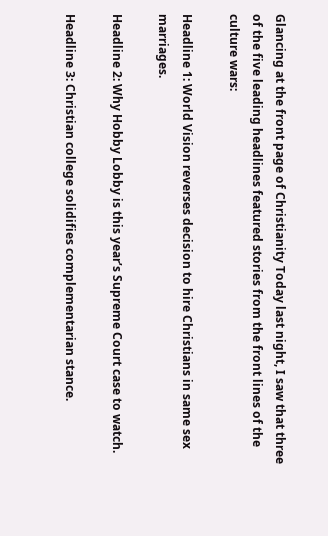Glancing at the front page of Christianity Today last night, I saw that three of the five leading headlines featured stories from the front lines of the culture wars:

Headline 1: World Vision reverses decision to hire Christians in same sex marriages.

Headline 2: Why Hobby Lobby is this year’s Supreme Court case to watch.

Headline 3: Christian college solidifies complementarian stance.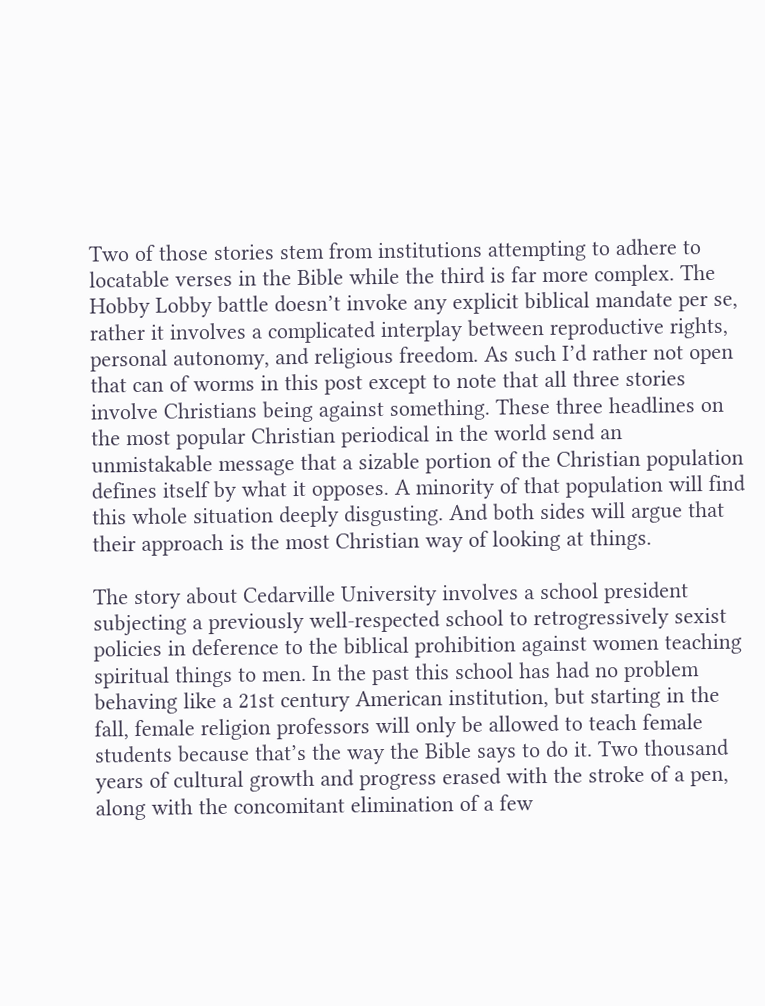Two of those stories stem from institutions attempting to adhere to locatable verses in the Bible while the third is far more complex. The Hobby Lobby battle doesn’t invoke any explicit biblical mandate per se, rather it involves a complicated interplay between reproductive rights, personal autonomy, and religious freedom. As such I’d rather not open that can of worms in this post except to note that all three stories involve Christians being against something. These three headlines on the most popular Christian periodical in the world send an unmistakable message that a sizable portion of the Christian population defines itself by what it opposes. A minority of that population will find this whole situation deeply disgusting. And both sides will argue that their approach is the most Christian way of looking at things.

The story about Cedarville University involves a school president subjecting a previously well-respected school to retrogressively sexist policies in deference to the biblical prohibition against women teaching spiritual things to men. In the past this school has had no problem behaving like a 21st century American institution, but starting in the fall, female religion professors will only be allowed to teach female students because that’s the way the Bible says to do it. Two thousand years of cultural growth and progress erased with the stroke of a pen, along with the concomitant elimination of a few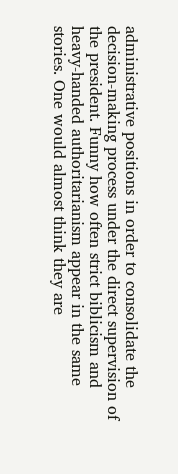administrative positions in order to consolidate the decision-making process under the direct supervision of the president. Funny how often strict biblicism and heavy-handed authoritarianism appear in the same stories. One would almost think they are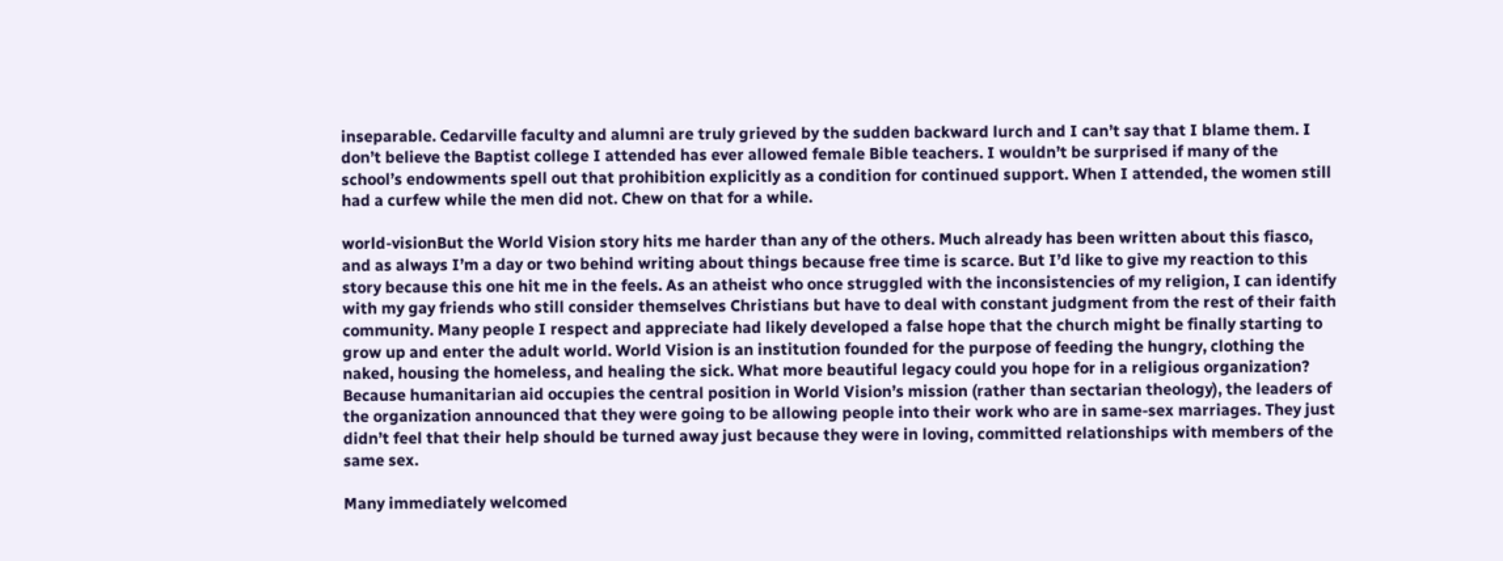inseparable. Cedarville faculty and alumni are truly grieved by the sudden backward lurch and I can’t say that I blame them. I don’t believe the Baptist college I attended has ever allowed female Bible teachers. I wouldn’t be surprised if many of the school’s endowments spell out that prohibition explicitly as a condition for continued support. When I attended, the women still had a curfew while the men did not. Chew on that for a while.

world-visionBut the World Vision story hits me harder than any of the others. Much already has been written about this fiasco, and as always I’m a day or two behind writing about things because free time is scarce. But I’d like to give my reaction to this story because this one hit me in the feels. As an atheist who once struggled with the inconsistencies of my religion, I can identify with my gay friends who still consider themselves Christians but have to deal with constant judgment from the rest of their faith community. Many people I respect and appreciate had likely developed a false hope that the church might be finally starting to grow up and enter the adult world. World Vision is an institution founded for the purpose of feeding the hungry, clothing the naked, housing the homeless, and healing the sick. What more beautiful legacy could you hope for in a religious organization? Because humanitarian aid occupies the central position in World Vision’s mission (rather than sectarian theology), the leaders of the organization announced that they were going to be allowing people into their work who are in same-sex marriages. They just didn’t feel that their help should be turned away just because they were in loving, committed relationships with members of the same sex.

Many immediately welcomed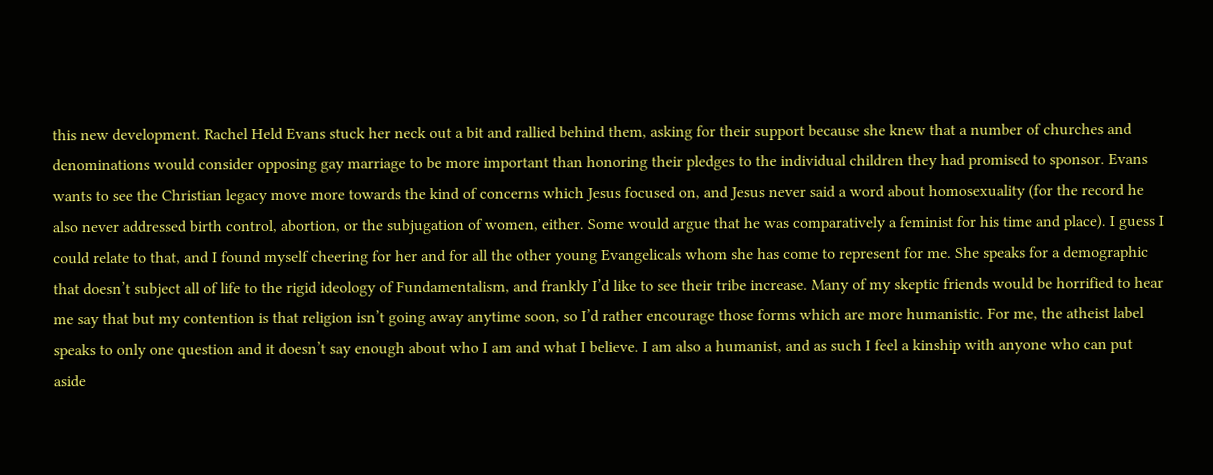this new development. Rachel Held Evans stuck her neck out a bit and rallied behind them, asking for their support because she knew that a number of churches and denominations would consider opposing gay marriage to be more important than honoring their pledges to the individual children they had promised to sponsor. Evans wants to see the Christian legacy move more towards the kind of concerns which Jesus focused on, and Jesus never said a word about homosexuality (for the record he also never addressed birth control, abortion, or the subjugation of women, either. Some would argue that he was comparatively a feminist for his time and place). I guess I could relate to that, and I found myself cheering for her and for all the other young Evangelicals whom she has come to represent for me. She speaks for a demographic that doesn’t subject all of life to the rigid ideology of Fundamentalism, and frankly I’d like to see their tribe increase. Many of my skeptic friends would be horrified to hear me say that but my contention is that religion isn’t going away anytime soon, so I’d rather encourage those forms which are more humanistic. For me, the atheist label speaks to only one question and it doesn’t say enough about who I am and what I believe. I am also a humanist, and as such I feel a kinship with anyone who can put aside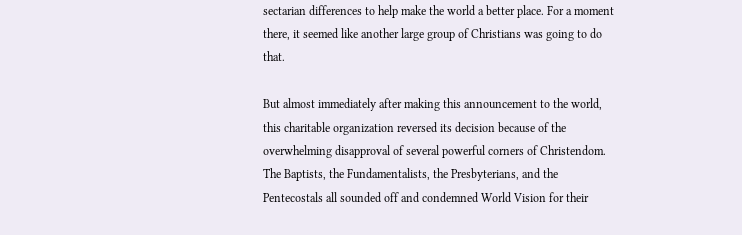sectarian differences to help make the world a better place. For a moment there, it seemed like another large group of Christians was going to do that.

But almost immediately after making this announcement to the world, this charitable organization reversed its decision because of the overwhelming disapproval of several powerful corners of Christendom. The Baptists, the Fundamentalists, the Presbyterians, and the Pentecostals all sounded off and condemned World Vision for their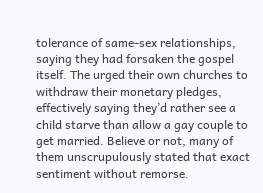tolerance of same-sex relationships, saying they had forsaken the gospel itself. The urged their own churches to withdraw their monetary pledges, effectively saying they’d rather see a child starve than allow a gay couple to get married. Believe or not, many of them unscrupulously stated that exact sentiment without remorse.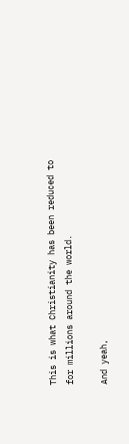This is what Christianity has been reduced to for millions around the world.

And yeah,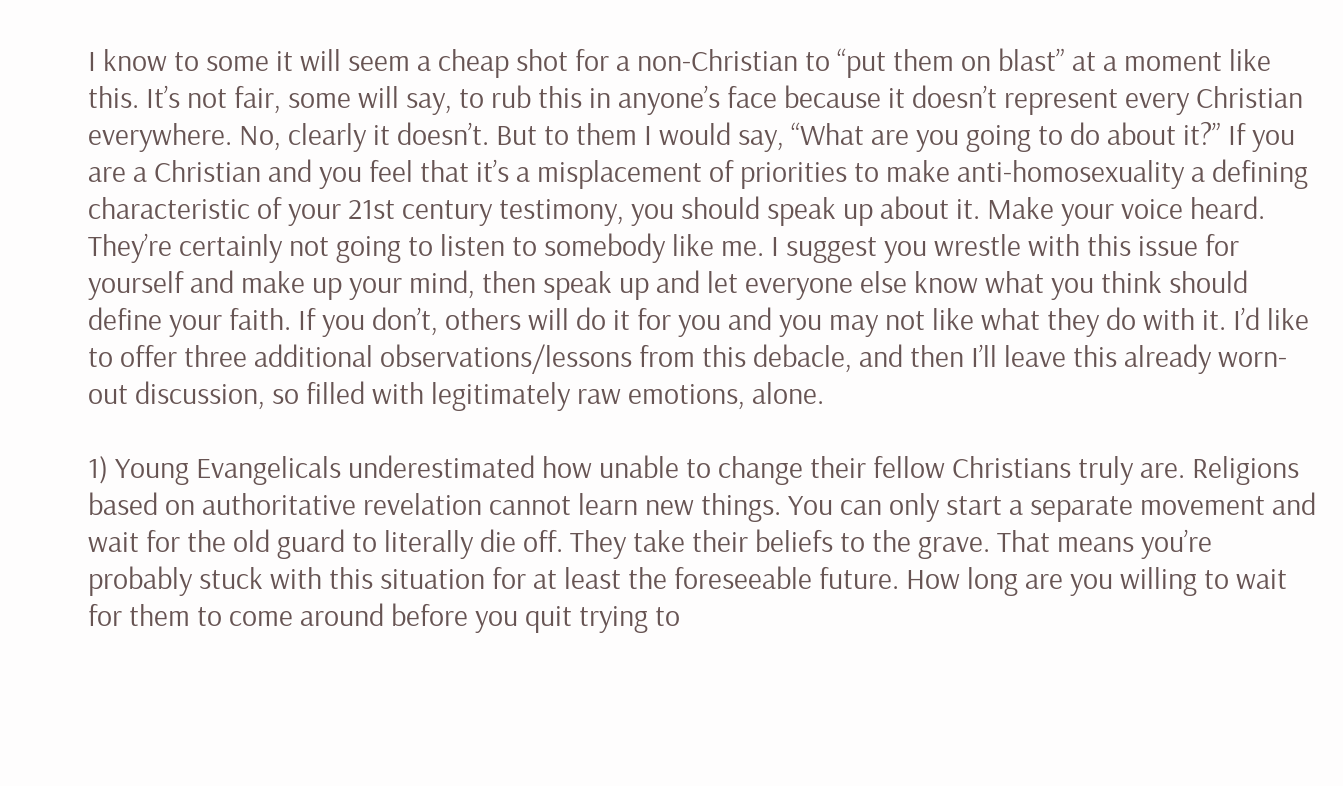I know to some it will seem a cheap shot for a non-Christian to “put them on blast” at a moment like this. It’s not fair, some will say, to rub this in anyone’s face because it doesn’t represent every Christian everywhere. No, clearly it doesn’t. But to them I would say, “What are you going to do about it?” If you are a Christian and you feel that it’s a misplacement of priorities to make anti-homosexuality a defining characteristic of your 21st century testimony, you should speak up about it. Make your voice heard. They’re certainly not going to listen to somebody like me. I suggest you wrestle with this issue for yourself and make up your mind, then speak up and let everyone else know what you think should define your faith. If you don’t, others will do it for you and you may not like what they do with it. I’d like to offer three additional observations/lessons from this debacle, and then I’ll leave this already worn-out discussion, so filled with legitimately raw emotions, alone.

1) Young Evangelicals underestimated how unable to change their fellow Christians truly are. Religions based on authoritative revelation cannot learn new things. You can only start a separate movement and wait for the old guard to literally die off. They take their beliefs to the grave. That means you’re probably stuck with this situation for at least the foreseeable future. How long are you willing to wait for them to come around before you quit trying to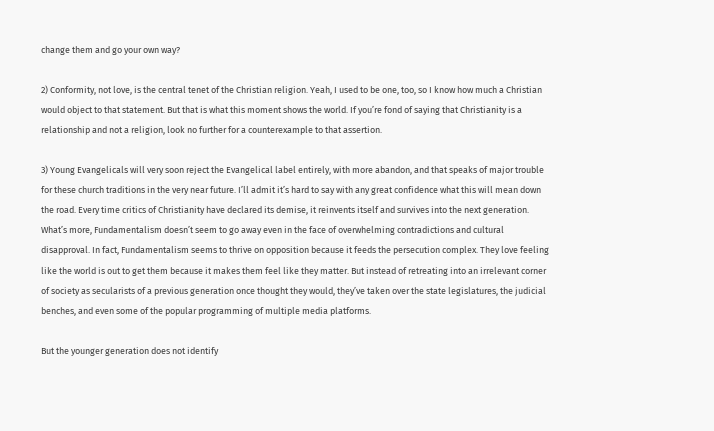change them and go your own way?

2) Conformity, not love, is the central tenet of the Christian religion. Yeah, I used to be one, too, so I know how much a Christian would object to that statement. But that is what this moment shows the world. If you’re fond of saying that Christianity is a relationship and not a religion, look no further for a counterexample to that assertion.

3) Young Evangelicals will very soon reject the Evangelical label entirely, with more abandon, and that speaks of major trouble for these church traditions in the very near future. I’ll admit it’s hard to say with any great confidence what this will mean down the road. Every time critics of Christianity have declared its demise, it reinvents itself and survives into the next generation. What’s more, Fundamentalism doesn’t seem to go away even in the face of overwhelming contradictions and cultural disapproval. In fact, Fundamentalism seems to thrive on opposition because it feeds the persecution complex. They love feeling like the world is out to get them because it makes them feel like they matter. But instead of retreating into an irrelevant corner of society as secularists of a previous generation once thought they would, they’ve taken over the state legislatures, the judicial benches, and even some of the popular programming of multiple media platforms.

But the younger generation does not identify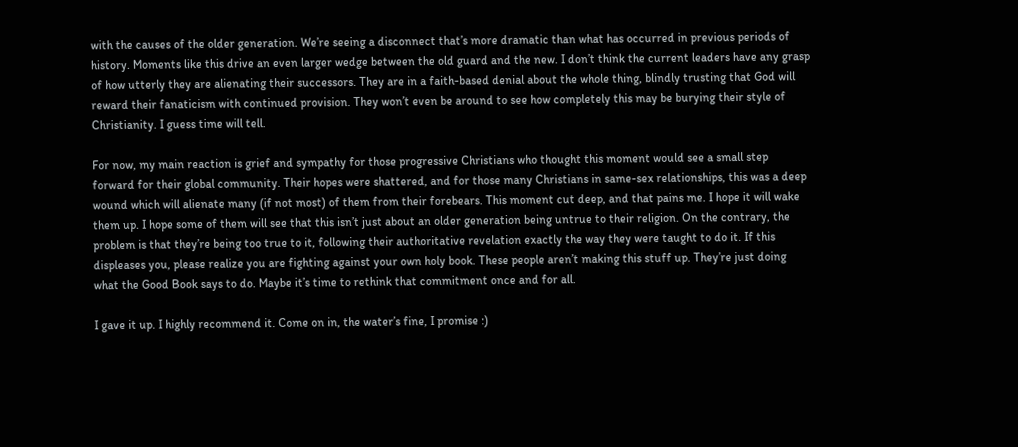with the causes of the older generation. We’re seeing a disconnect that’s more dramatic than what has occurred in previous periods of history. Moments like this drive an even larger wedge between the old guard and the new. I don’t think the current leaders have any grasp of how utterly they are alienating their successors. They are in a faith-based denial about the whole thing, blindly trusting that God will reward their fanaticism with continued provision. They won’t even be around to see how completely this may be burying their style of Christianity. I guess time will tell.

For now, my main reaction is grief and sympathy for those progressive Christians who thought this moment would see a small step forward for their global community. Their hopes were shattered, and for those many Christians in same-sex relationships, this was a deep wound which will alienate many (if not most) of them from their forebears. This moment cut deep, and that pains me. I hope it will wake them up. I hope some of them will see that this isn’t just about an older generation being untrue to their religion. On the contrary, the problem is that they’re being too true to it, following their authoritative revelation exactly the way they were taught to do it. If this displeases you, please realize you are fighting against your own holy book. These people aren’t making this stuff up. They’re just doing what the Good Book says to do. Maybe it’s time to rethink that commitment once and for all.

I gave it up. I highly recommend it. Come on in, the water’s fine, I promise :)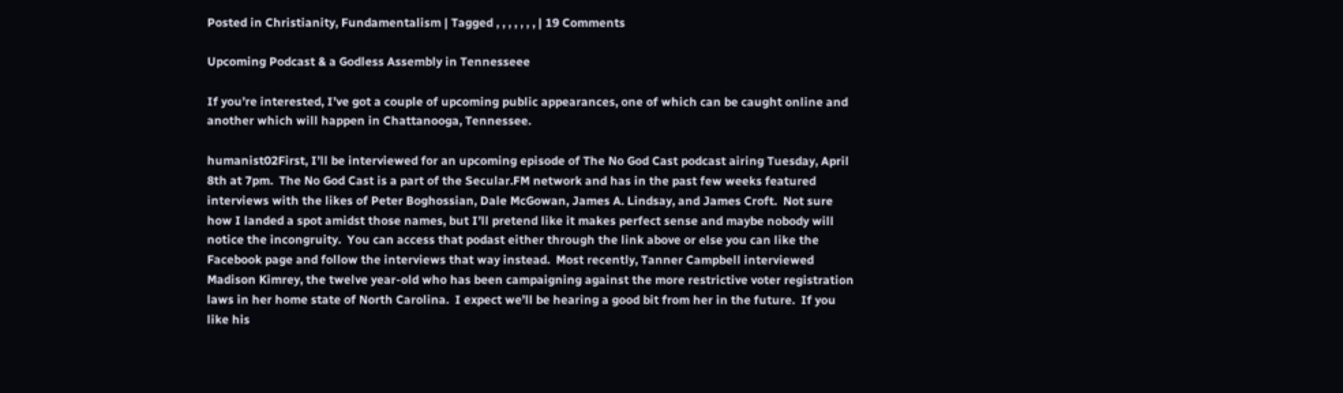Posted in Christianity, Fundamentalism | Tagged , , , , , , , | 19 Comments

Upcoming Podcast & a Godless Assembly in Tennesseee

If you’re interested, I’ve got a couple of upcoming public appearances, one of which can be caught online and another which will happen in Chattanooga, Tennessee.

humanist02First, I’ll be interviewed for an upcoming episode of The No God Cast podcast airing Tuesday, April 8th at 7pm.  The No God Cast is a part of the Secular.FM network and has in the past few weeks featured interviews with the likes of Peter Boghossian, Dale McGowan, James A. Lindsay, and James Croft.  Not sure how I landed a spot amidst those names, but I’ll pretend like it makes perfect sense and maybe nobody will notice the incongruity.  You can access that podast either through the link above or else you can like the Facebook page and follow the interviews that way instead.  Most recently, Tanner Campbell interviewed Madison Kimrey, the twelve year-old who has been campaigning against the more restrictive voter registration laws in her home state of North Carolina.  I expect we’ll be hearing a good bit from her in the future.  If you like his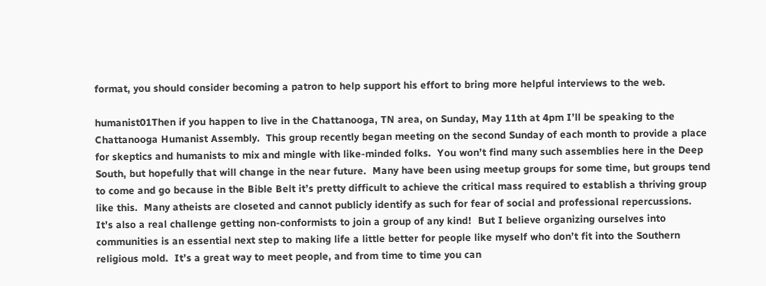format, you should consider becoming a patron to help support his effort to bring more helpful interviews to the web.

humanist01Then if you happen to live in the Chattanooga, TN area, on Sunday, May 11th at 4pm I’ll be speaking to the Chattanooga Humanist Assembly.  This group recently began meeting on the second Sunday of each month to provide a place for skeptics and humanists to mix and mingle with like-minded folks.  You won’t find many such assemblies here in the Deep South, but hopefully that will change in the near future.  Many have been using meetup groups for some time, but groups tend to come and go because in the Bible Belt it’s pretty difficult to achieve the critical mass required to establish a thriving group like this.  Many atheists are closeted and cannot publicly identify as such for fear of social and professional repercussions.  It’s also a real challenge getting non-conformists to join a group of any kind!  But I believe organizing ourselves into communities is an essential next step to making life a little better for people like myself who don’t fit into the Southern religious mold.  It’s a great way to meet people, and from time to time you can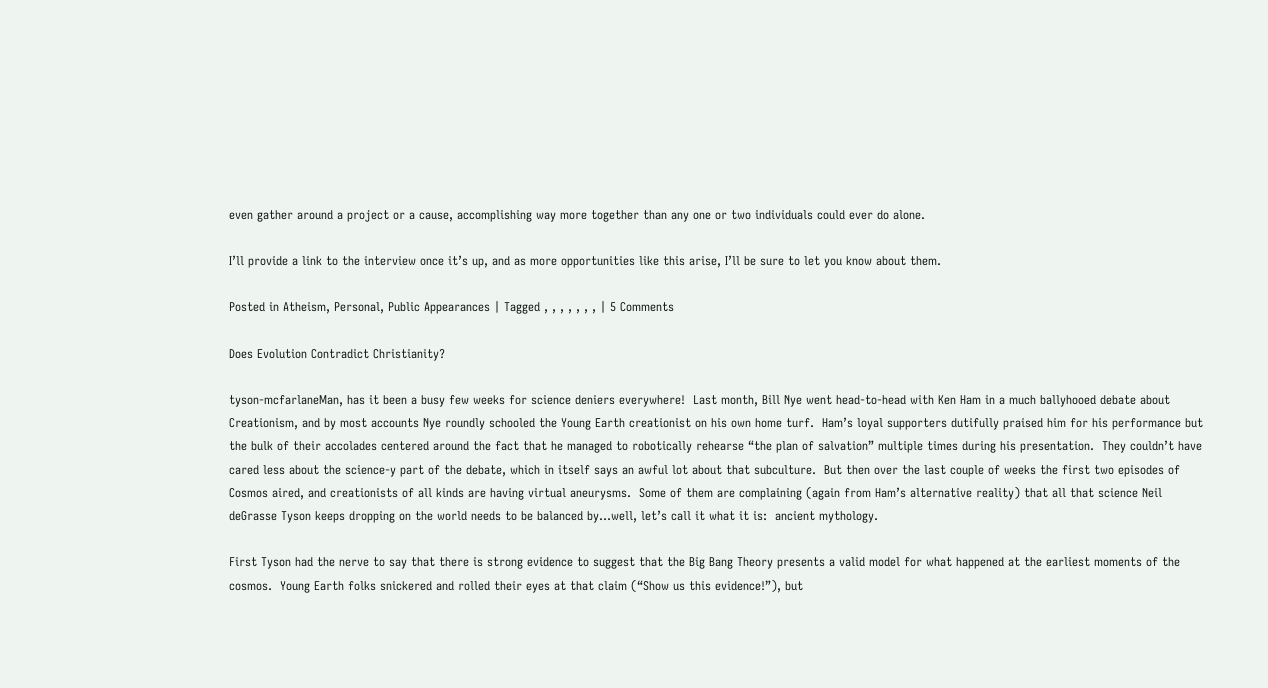even gather around a project or a cause, accomplishing way more together than any one or two individuals could ever do alone.

I’ll provide a link to the interview once it’s up, and as more opportunities like this arise, I’ll be sure to let you know about them.

Posted in Atheism, Personal, Public Appearances | Tagged , , , , , , , | 5 Comments

Does Evolution Contradict Christianity?

tyson-mcfarlaneMan, has it been a busy few weeks for science deniers everywhere!  Last month, Bill Nye went head-to-head with Ken Ham in a much ballyhooed debate about Creationism, and by most accounts Nye roundly schooled the Young Earth creationist on his own home turf.  Ham’s loyal supporters dutifully praised him for his performance but the bulk of their accolades centered around the fact that he managed to robotically rehearse “the plan of salvation” multiple times during his presentation.  They couldn’t have cared less about the science-y part of the debate, which in itself says an awful lot about that subculture.  But then over the last couple of weeks the first two episodes of Cosmos aired, and creationists of all kinds are having virtual aneurysms.  Some of them are complaining (again from Ham’s alternative reality) that all that science Neil deGrasse Tyson keeps dropping on the world needs to be balanced by…well, let’s call it what it is:  ancient mythology.

First Tyson had the nerve to say that there is strong evidence to suggest that the Big Bang Theory presents a valid model for what happened at the earliest moments of the cosmos.  Young Earth folks snickered and rolled their eyes at that claim (“Show us this evidence!”), but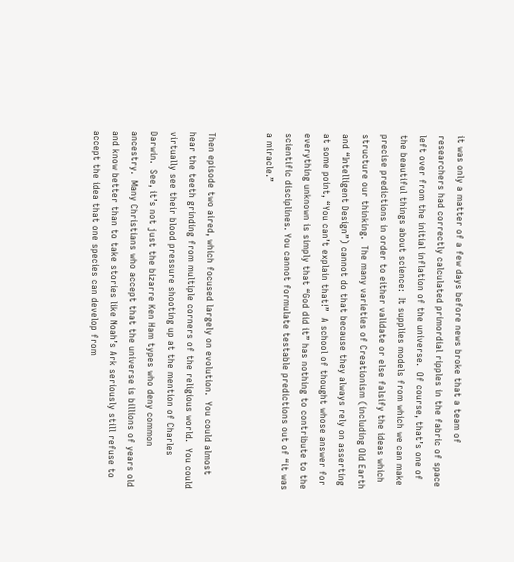it was only a matter of a few days before news broke that a team of researchers had correctly calculated primordial ripples in the fabric of space left over from the initial inflation of the universe.  Of course, that’s one of the beautiful things about science:  It supplies models from which we can make precise predictions in order to either validate or else falsify the ideas which structure our thinking.  The many varieties of Creationism (including Old Earth and “Intelligent Design”) cannot do that because they always rely on asserting at some point, “You can’t explain that!”  A school of thought whose answer for everything unknown is simply that “God did it” has nothing to contribute to the scientific disciplines. You cannot formulate testable predictions out of “it was a miracle.”


Then episode two aired, which focused largely on evolution.  You could almost hear the teeth grinding from multiple corners of the religious world.  You could virtually see their blood pressure shooting up at the mention of Charles Darwin.  See, it’s not just the bizarre Ken Ham types who deny common ancestry.  Many Christians who accept that the universe is billions of years old and know better than to take stories like Noah’s Ark seriously still refuse to accept the idea that one species can develop from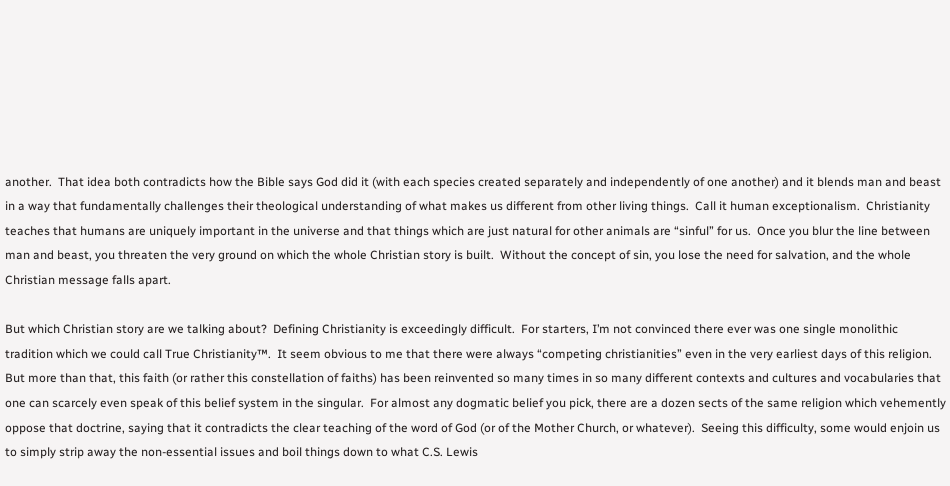another.  That idea both contradicts how the Bible says God did it (with each species created separately and independently of one another) and it blends man and beast in a way that fundamentally challenges their theological understanding of what makes us different from other living things.  Call it human exceptionalism.  Christianity teaches that humans are uniquely important in the universe and that things which are just natural for other animals are “sinful” for us.  Once you blur the line between man and beast, you threaten the very ground on which the whole Christian story is built.  Without the concept of sin, you lose the need for salvation, and the whole Christian message falls apart.

But which Christian story are we talking about?  Defining Christianity is exceedingly difficult.  For starters, I’m not convinced there ever was one single monolithic tradition which we could call True Christianity™.  It seem obvious to me that there were always “competing christianities” even in the very earliest days of this religion.  But more than that, this faith (or rather this constellation of faiths) has been reinvented so many times in so many different contexts and cultures and vocabularies that one can scarcely even speak of this belief system in the singular.  For almost any dogmatic belief you pick, there are a dozen sects of the same religion which vehemently oppose that doctrine, saying that it contradicts the clear teaching of the word of God (or of the Mother Church, or whatever).  Seeing this difficulty, some would enjoin us to simply strip away the non-essential issues and boil things down to what C.S. Lewis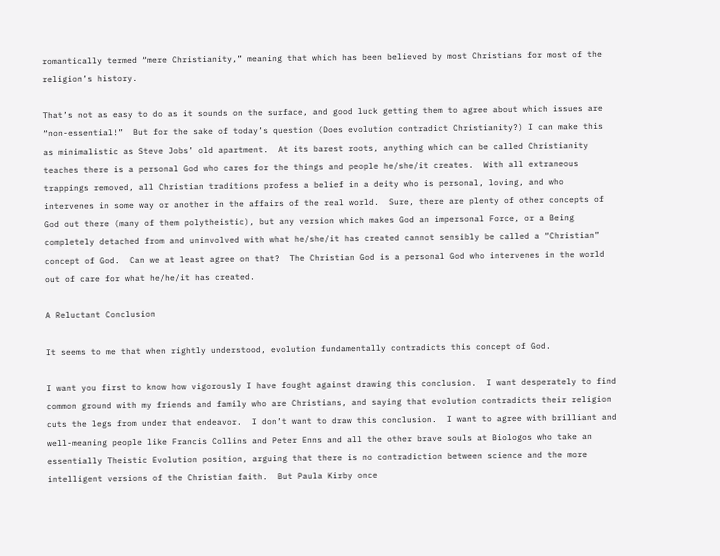romantically termed “mere Christianity,” meaning that which has been believed by most Christians for most of the religion’s history.

That’s not as easy to do as it sounds on the surface, and good luck getting them to agree about which issues are “non-essential!”  But for the sake of today’s question (Does evolution contradict Christianity?) I can make this as minimalistic as Steve Jobs’ old apartment.  At its barest roots, anything which can be called Christianity teaches there is a personal God who cares for the things and people he/she/it creates.  With all extraneous trappings removed, all Christian traditions profess a belief in a deity who is personal, loving, and who intervenes in some way or another in the affairs of the real world.  Sure, there are plenty of other concepts of God out there (many of them polytheistic), but any version which makes God an impersonal Force, or a Being completely detached from and uninvolved with what he/she/it has created cannot sensibly be called a “Christian” concept of God.  Can we at least agree on that?  The Christian God is a personal God who intervenes in the world out of care for what he/he/it has created.

A Reluctant Conclusion

It seems to me that when rightly understood, evolution fundamentally contradicts this concept of God.

I want you first to know how vigorously I have fought against drawing this conclusion.  I want desperately to find common ground with my friends and family who are Christians, and saying that evolution contradicts their religion cuts the legs from under that endeavor.  I don’t want to draw this conclusion.  I want to agree with brilliant and well-meaning people like Francis Collins and Peter Enns and all the other brave souls at Biologos who take an essentially Theistic Evolution position, arguing that there is no contradiction between science and the more intelligent versions of the Christian faith.  But Paula Kirby once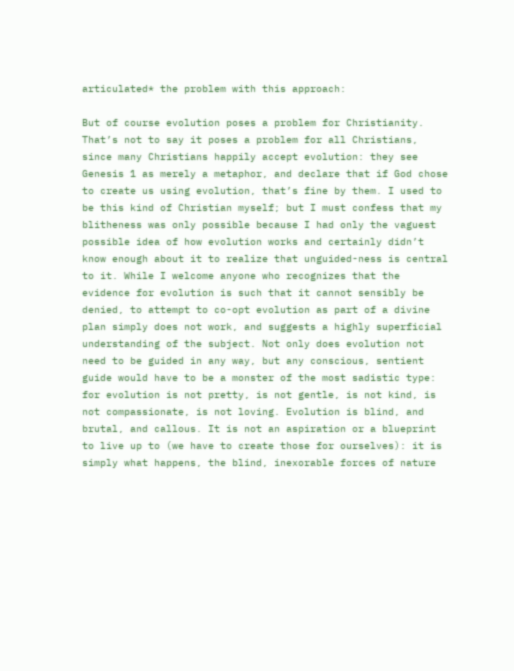articulated* the problem with this approach:

But of course evolution poses a problem for Christianity. That’s not to say it poses a problem for all Christians, since many Christians happily accept evolution: they see Genesis 1 as merely a metaphor, and declare that if God chose to create us using evolution, that’s fine by them. I used to be this kind of Christian myself; but I must confess that my blitheness was only possible because I had only the vaguest possible idea of how evolution works and certainly didn’t know enough about it to realize that unguided-ness is central to it. While I welcome anyone who recognizes that the evidence for evolution is such that it cannot sensibly be denied, to attempt to co-opt evolution as part of a divine plan simply does not work, and suggests a highly superficial understanding of the subject. Not only does evolution not need to be guided in any way, but any conscious, sentient guide would have to be a monster of the most sadistic type: for evolution is not pretty, is not gentle, is not kind, is not compassionate, is not loving. Evolution is blind, and brutal, and callous. It is not an aspiration or a blueprint to live up to (we have to create those for ourselves): it is simply what happens, the blind, inexorable forces of nature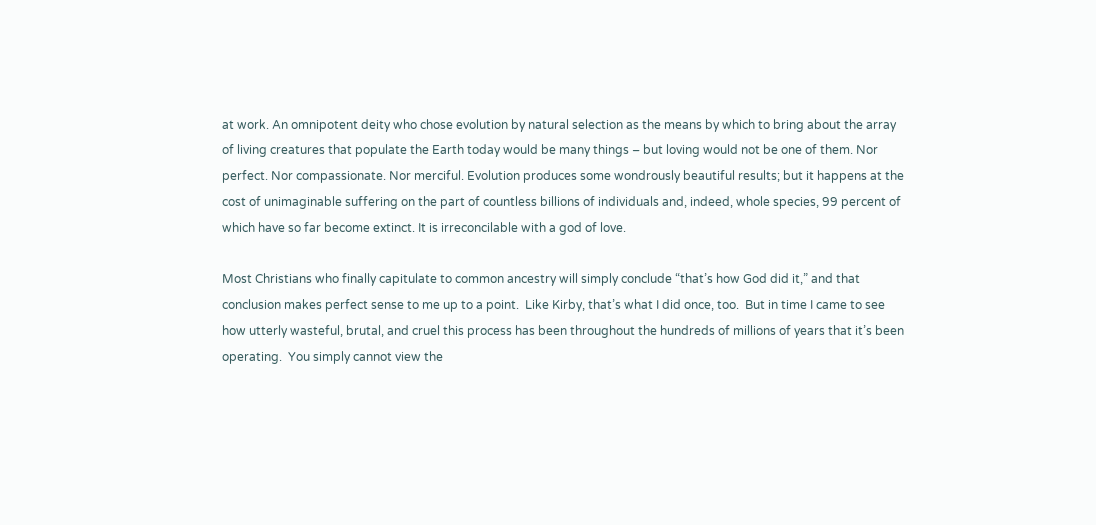at work. An omnipotent deity who chose evolution by natural selection as the means by which to bring about the array of living creatures that populate the Earth today would be many things – but loving would not be one of them. Nor perfect. Nor compassionate. Nor merciful. Evolution produces some wondrously beautiful results; but it happens at the cost of unimaginable suffering on the part of countless billions of individuals and, indeed, whole species, 99 percent of which have so far become extinct. It is irreconcilable with a god of love.

Most Christians who finally capitulate to common ancestry will simply conclude “that’s how God did it,” and that conclusion makes perfect sense to me up to a point.  Like Kirby, that’s what I did once, too.  But in time I came to see how utterly wasteful, brutal, and cruel this process has been throughout the hundreds of millions of years that it’s been operating.  You simply cannot view the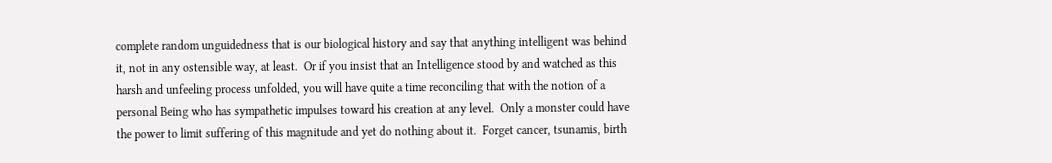complete random unguidedness that is our biological history and say that anything intelligent was behind it, not in any ostensible way, at least.  Or if you insist that an Intelligence stood by and watched as this harsh and unfeeling process unfolded, you will have quite a time reconciling that with the notion of a personal Being who has sympathetic impulses toward his creation at any level.  Only a monster could have the power to limit suffering of this magnitude and yet do nothing about it.  Forget cancer, tsunamis, birth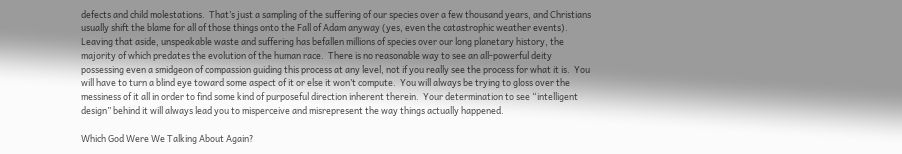defects and child molestations.  That’s just a sampling of the suffering of our species over a few thousand years, and Christians usually shift the blame for all of those things onto the Fall of Adam anyway (yes, even the catastrophic weather events).  Leaving that aside, unspeakable waste and suffering has befallen millions of species over our long planetary history, the majority of which predates the evolution of the human race.  There is no reasonable way to see an all-powerful deity possessing even a smidgeon of compassion guiding this process at any level, not if you really see the process for what it is.  You will have to turn a blind eye toward some aspect of it or else it won’t compute.  You will always be trying to gloss over the messiness of it all in order to find some kind of purposeful direction inherent therein.  Your determination to see “intelligent design” behind it will always lead you to misperceive and misrepresent the way things actually happened.

Which God Were We Talking About Again?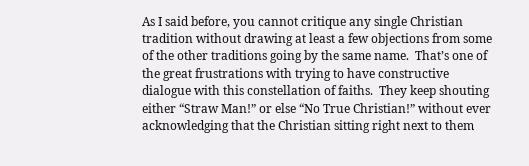As I said before, you cannot critique any single Christian tradition without drawing at least a few objections from some of the other traditions going by the same name.  That’s one of the great frustrations with trying to have constructive dialogue with this constellation of faiths.  They keep shouting either “Straw Man!” or else “No True Christian!” without ever acknowledging that the Christian sitting right next to them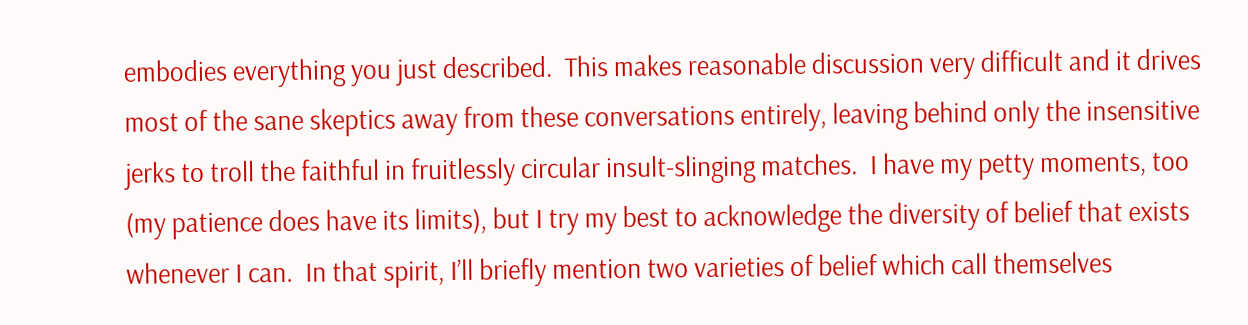embodies everything you just described.  This makes reasonable discussion very difficult and it drives most of the sane skeptics away from these conversations entirely, leaving behind only the insensitive jerks to troll the faithful in fruitlessly circular insult-slinging matches.  I have my petty moments, too (my patience does have its limits), but I try my best to acknowledge the diversity of belief that exists whenever I can.  In that spirit, I’ll briefly mention two varieties of belief which call themselves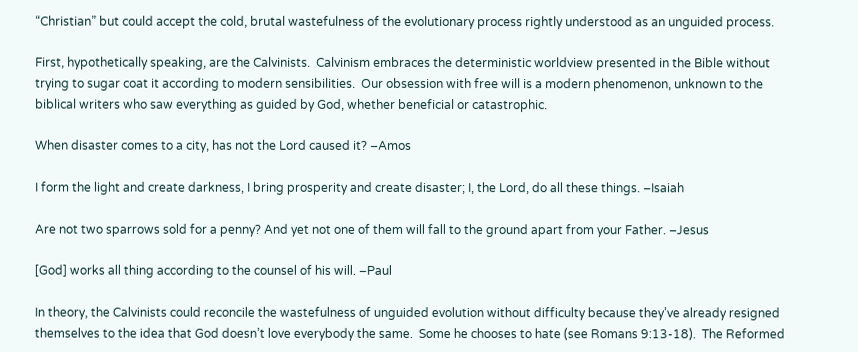“Christian” but could accept the cold, brutal wastefulness of the evolutionary process rightly understood as an unguided process.

First, hypothetically speaking, are the Calvinists.  Calvinism embraces the deterministic worldview presented in the Bible without trying to sugar coat it according to modern sensibilities.  Our obsession with free will is a modern phenomenon, unknown to the biblical writers who saw everything as guided by God, whether beneficial or catastrophic.

When disaster comes to a city, has not the Lord caused it? –Amos

I form the light and create darkness, I bring prosperity and create disaster; I, the Lord, do all these things. –Isaiah

Are not two sparrows sold for a penny? And yet not one of them will fall to the ground apart from your Father. –Jesus

[God] works all thing according to the counsel of his will. –Paul

In theory, the Calvinists could reconcile the wastefulness of unguided evolution without difficulty because they’ve already resigned themselves to the idea that God doesn’t love everybody the same.  Some he chooses to hate (see Romans 9:13-18).  The Reformed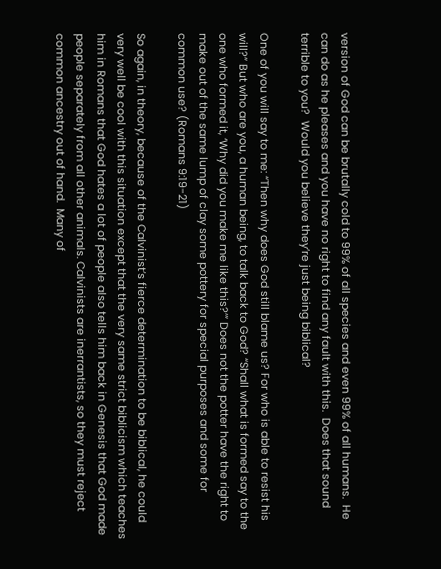version of God can be brutally cold to 99% of all species and even 99% of all humans.  He can do as he pleases and you have no right to find any fault with this.  Does that sound terrible to you?  Would you believe they’re just being biblical?

One of you will say to me: “Then why does God still blame us? For who is able to resist his will?” But who are you, a human being, to talk back to God? “Shall what is formed say to the one who formed it, ‘Why did you make me like this?’” Does not the potter have the right to make out of the same lump of clay some pottery for special purposes and some for common use? (Romans 9:19-21)

So again, in theory, because of the Calvinist’s fierce determination to be biblical, he could very well be cool with this situation except that the very same strict biblicism which teaches him in Romans that God hates a lot of people also tells him back in Genesis that God made people separately from all other animals. Calvinists are inerrantists, so they must reject common ancestry out of hand.  Many of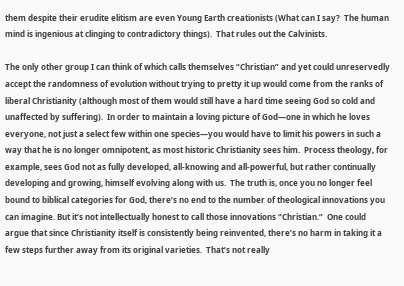them despite their erudite elitism are even Young Earth creationists (What can I say?  The human mind is ingenious at clinging to contradictory things).  That rules out the Calvinists.

The only other group I can think of which calls themselves “Christian” and yet could unreservedly accept the randomness of evolution without trying to pretty it up would come from the ranks of liberal Christianity (although most of them would still have a hard time seeing God so cold and unaffected by suffering).  In order to maintain a loving picture of God—one in which he loves everyone, not just a select few within one species—you would have to limit his powers in such a way that he is no longer omnipotent, as most historic Christianity sees him.  Process theology, for example, sees God not as fully developed, all-knowing and all-powerful, but rather continually developing and growing, himself evolving along with us.  The truth is, once you no longer feel bound to biblical categories for God, there’s no end to the number of theological innovations you can imagine. But it’s not intellectually honest to call those innovations “Christian.”  One could argue that since Christianity itself is consistently being reinvented, there’s no harm in taking it a few steps further away from its original varieties.  That’s not really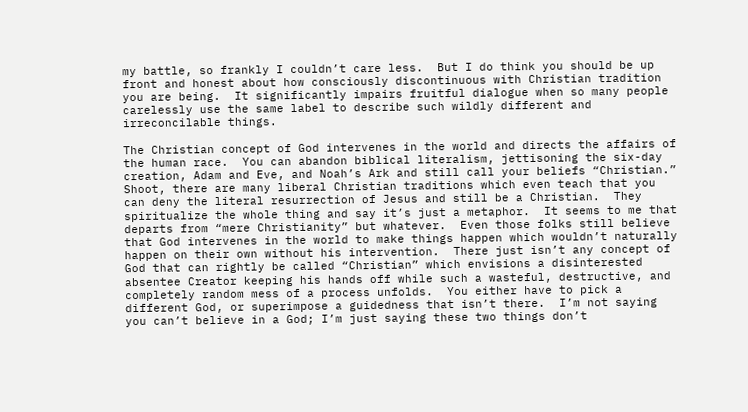my battle, so frankly I couldn’t care less.  But I do think you should be up front and honest about how consciously discontinuous with Christian tradition you are being.  It significantly impairs fruitful dialogue when so many people carelessly use the same label to describe such wildly different and irreconcilable things.

The Christian concept of God intervenes in the world and directs the affairs of the human race.  You can abandon biblical literalism, jettisoning the six-day creation, Adam and Eve, and Noah’s Ark and still call your beliefs “Christian.”  Shoot, there are many liberal Christian traditions which even teach that you can deny the literal resurrection of Jesus and still be a Christian.  They spiritualize the whole thing and say it’s just a metaphor.  It seems to me that departs from “mere Christianity” but whatever.  Even those folks still believe that God intervenes in the world to make things happen which wouldn’t naturally happen on their own without his intervention.  There just isn’t any concept of God that can rightly be called “Christian” which envisions a disinterested absentee Creator keeping his hands off while such a wasteful, destructive, and completely random mess of a process unfolds.  You either have to pick a different God, or superimpose a guidedness that isn’t there.  I’m not saying you can’t believe in a God; I’m just saying these two things don’t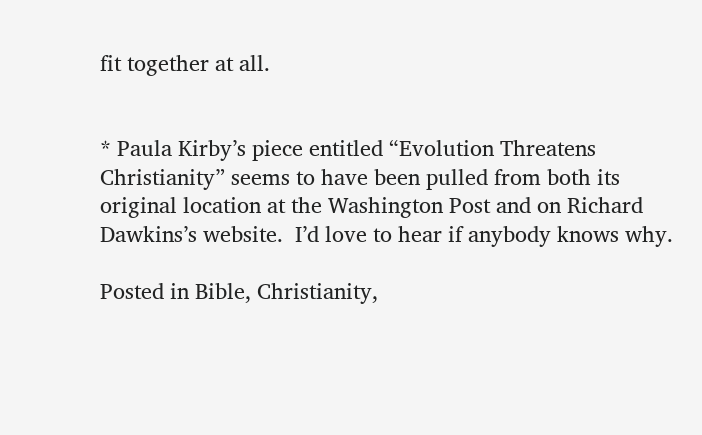fit together at all.


* Paula Kirby’s piece entitled “Evolution Threatens Christianity” seems to have been pulled from both its original location at the Washington Post and on Richard Dawkins’s website.  I’d love to hear if anybody knows why.

Posted in Bible, Christianity,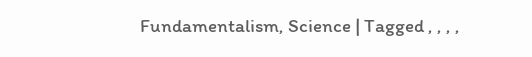Fundamentalism, Science | Tagged , , , ,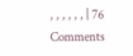, , , , , , | 76 Comments